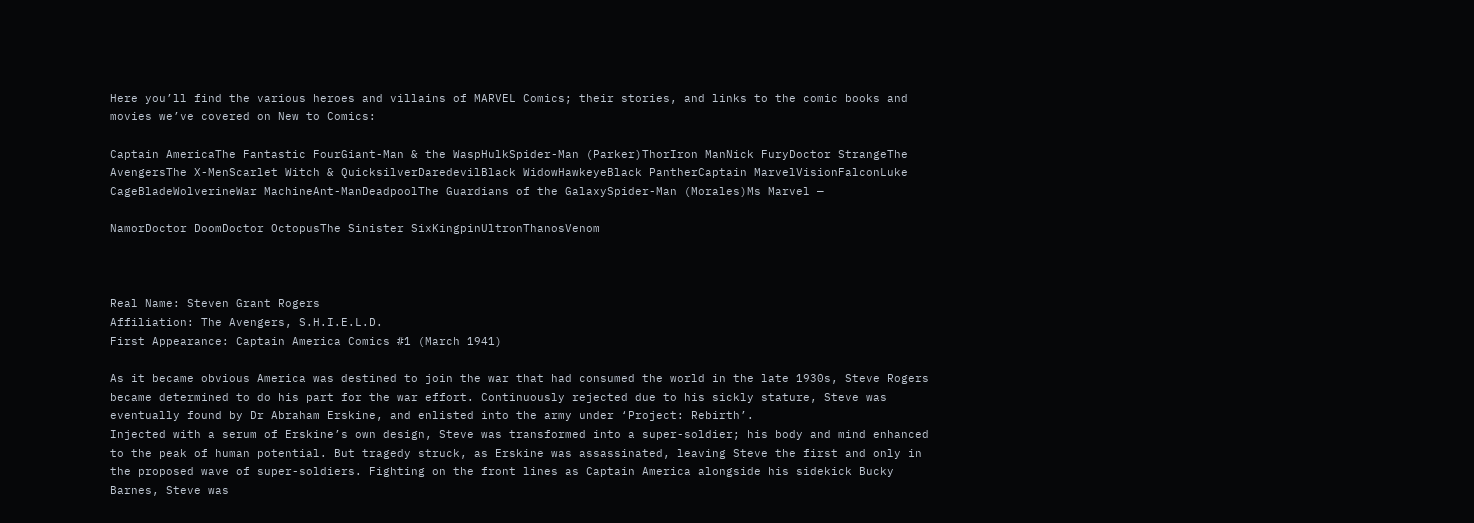Here you’ll find the various heroes and villains of MARVEL Comics; their stories, and links to the comic books and movies we’ve covered on New to Comics:

Captain AmericaThe Fantastic FourGiant-Man & the WaspHulkSpider-Man (Parker)ThorIron ManNick FuryDoctor StrangeThe AvengersThe X-MenScarlet Witch & QuicksilverDaredevilBlack WidowHawkeyeBlack PantherCaptain MarvelVisionFalconLuke CageBladeWolverineWar MachineAnt-ManDeadpoolThe Guardians of the GalaxySpider-Man (Morales)Ms Marvel —

NamorDoctor DoomDoctor OctopusThe Sinister SixKingpinUltronThanosVenom



Real Name: Steven Grant Rogers
Affiliation: The Avengers, S.H.I.E.L.D.
First Appearance: Captain America Comics #1 (March 1941)

As it became obvious America was destined to join the war that had consumed the world in the late 1930s, Steve Rogers became determined to do his part for the war effort. Continuously rejected due to his sickly stature, Steve was eventually found by Dr Abraham Erskine, and enlisted into the army under ‘Project: Rebirth’.
Injected with a serum of Erskine’s own design, Steve was transformed into a super-soldier; his body and mind enhanced to the peak of human potential. But tragedy struck, as Erskine was assassinated, leaving Steve the first and only in the proposed wave of super-soldiers. Fighting on the front lines as Captain America alongside his sidekick Bucky Barnes, Steve was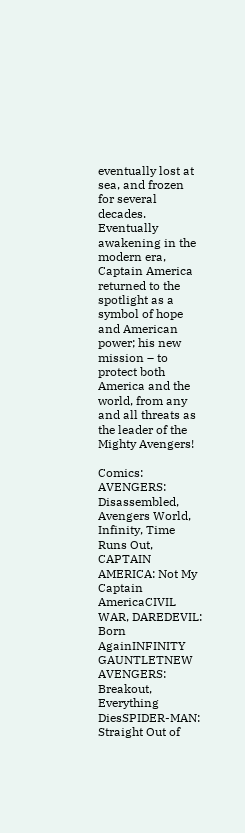eventually lost at sea, and frozen for several decades.
Eventually awakening in the modern era, Captain America returned to the spotlight as a symbol of hope and American power; his new mission – to protect both America and the world, from any and all threats as the leader of the Mighty Avengers!

Comics: AVENGERS: Disassembled, Avengers World, Infinity, Time Runs Out, CAPTAIN AMERICA: Not My Captain AmericaCIVIL WAR, DAREDEVIL: Born AgainINFINITY GAUNTLETNEW AVENGERS: Breakout, Everything DiesSPIDER-MAN: Straight Out of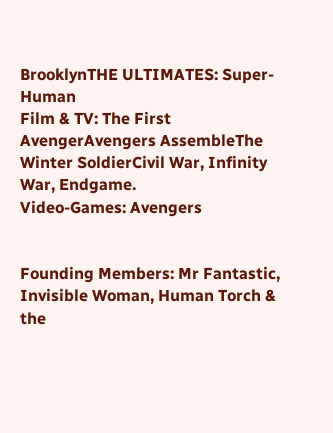BrooklynTHE ULTIMATES: Super-Human
Film & TV: The First AvengerAvengers AssembleThe Winter SoldierCivil War, Infinity War, Endgame.
Video-Games: Avengers


Founding Members: Mr Fantastic, Invisible Woman, Human Torch & the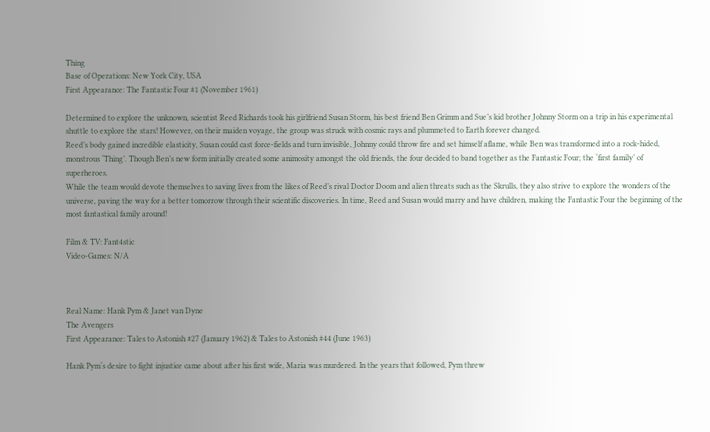Thing
Base of Operations: New York City, USA
First Appearance: The Fantastic Four #1 (November 1961)

Determined to explore the unknown, scientist Reed Richards took his girlfriend Susan Storm, his best friend Ben Grimm and Sue’s kid brother Johnny Storm on a trip in his experimental shuttle to explore the stars! However, on their maiden voyage, the group was struck with cosmic rays and plummeted to Earth forever changed.
Reed’s body gained incredible elasticity, Susan could cast force-fields and turn invisible, Johnny could throw fire and set himself aflame, while Ben was transformed into a rock-hided, monstrous ‘Thing’. Though Ben’s new form initially created some animosity amongst the old friends, the four decided to band together as the Fantastic Four; the ‘first family’ of superheroes.
While the team would devote themselves to saving lives from the likes of Reed’s rival Doctor Doom and alien threats such as the Skrulls, they also strive to explore the wonders of the universe, paving the way for a better tomorrow through their scientific discoveries. In time, Reed and Susan would marry and have children, making the Fantastic Four the beginning of the most fantastical family around!

Film & TV: Fant4stic
Video-Games: N/A



Real Name: Hank Pym & Janet van Dyne
The Avengers
First Appearance: Tales to Astonish #27 (January 1962) & Tales to Astonish #44 (June 1963)

Hank Pym‘s desire to fight injustice came about after his first wife, Maria was murdered. In the years that followed, Pym threw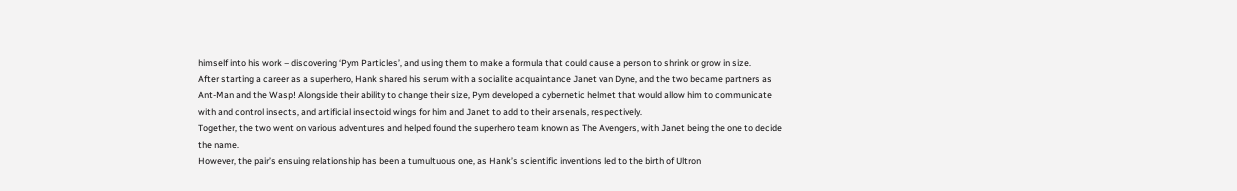himself into his work – discovering ‘Pym Particles’, and using them to make a formula that could cause a person to shrink or grow in size.
After starting a career as a superhero, Hank shared his serum with a socialite acquaintance Janet van Dyne, and the two became partners as Ant-Man and the Wasp! Alongside their ability to change their size, Pym developed a cybernetic helmet that would allow him to communicate with and control insects, and artificial insectoid wings for him and Janet to add to their arsenals, respectively.
Together, the two went on various adventures and helped found the superhero team known as The Avengers, with Janet being the one to decide the name.
However, the pair’s ensuing relationship has been a tumultuous one, as Hank’s scientific inventions led to the birth of Ultron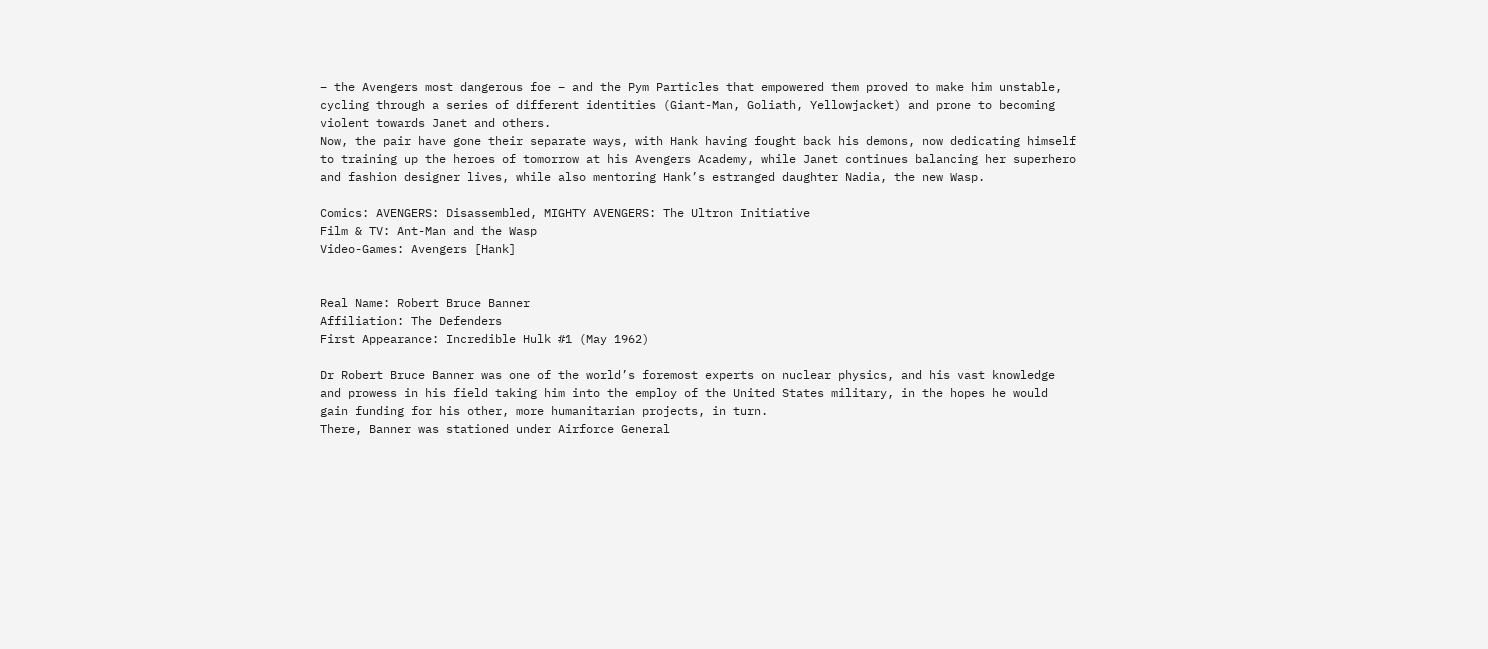– the Avengers most dangerous foe – and the Pym Particles that empowered them proved to make him unstable, cycling through a series of different identities (Giant-Man, Goliath, Yellowjacket) and prone to becoming violent towards Janet and others.
Now, the pair have gone their separate ways, with Hank having fought back his demons, now dedicating himself to training up the heroes of tomorrow at his Avengers Academy, while Janet continues balancing her superhero and fashion designer lives, while also mentoring Hank’s estranged daughter Nadia, the new Wasp.

Comics: AVENGERS: Disassembled, MIGHTY AVENGERS: The Ultron Initiative
Film & TV: Ant-Man and the Wasp
Video-Games: Avengers [Hank]


Real Name: Robert Bruce Banner
Affiliation: The Defenders
First Appearance: Incredible Hulk #1 (May 1962)

Dr Robert Bruce Banner was one of the world’s foremost experts on nuclear physics, and his vast knowledge and prowess in his field taking him into the employ of the United States military, in the hopes he would gain funding for his other, more humanitarian projects, in turn.
There, Banner was stationed under Airforce General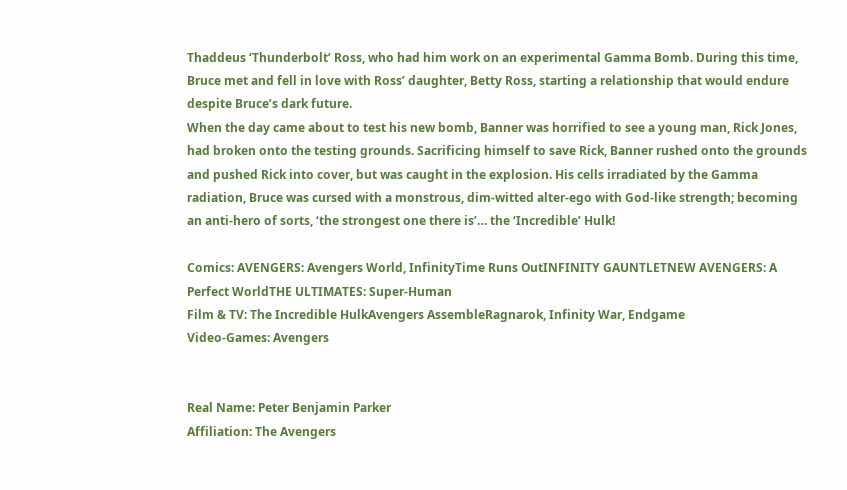Thaddeus ‘Thunderbolt’ Ross, who had him work on an experimental Gamma Bomb. During this time, Bruce met and fell in love with Ross’ daughter, Betty Ross, starting a relationship that would endure despite Bruce’s dark future.
When the day came about to test his new bomb, Banner was horrified to see a young man, Rick Jones, had broken onto the testing grounds. Sacrificing himself to save Rick, Banner rushed onto the grounds and pushed Rick into cover, but was caught in the explosion. His cells irradiated by the Gamma radiation, Bruce was cursed with a monstrous, dim-witted alter-ego with God-like strength; becoming an anti-hero of sorts, ‘the strongest one there is’… the ‘Incredible’ Hulk!

Comics: AVENGERS: Avengers World, InfinityTime Runs OutINFINITY GAUNTLETNEW AVENGERS: A Perfect WorldTHE ULTIMATES: Super-Human
Film & TV: The Incredible HulkAvengers AssembleRagnarok, Infinity War, Endgame
Video-Games: Avengers


Real Name: Peter Benjamin Parker
Affiliation: The Avengers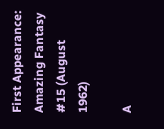First Appearance: Amazing Fantasy #15 (August 1962)

A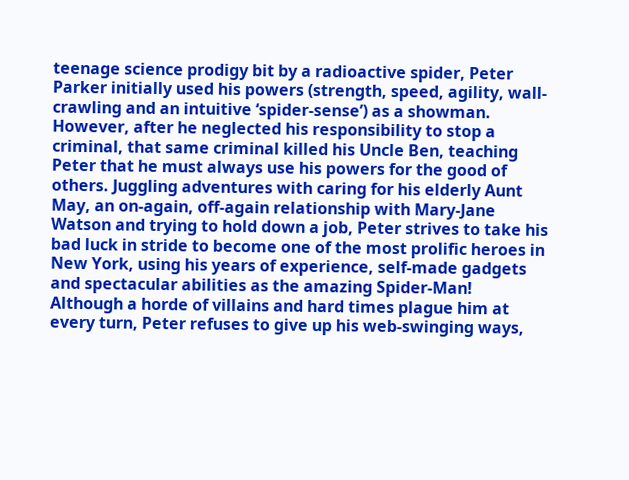teenage science prodigy bit by a radioactive spider, Peter Parker initially used his powers (strength, speed, agility, wall-crawling and an intuitive ‘spider-sense’) as a showman.
However, after he neglected his responsibility to stop a criminal, that same criminal killed his Uncle Ben, teaching Peter that he must always use his powers for the good of others. Juggling adventures with caring for his elderly Aunt May, an on-again, off-again relationship with Mary-Jane Watson and trying to hold down a job, Peter strives to take his bad luck in stride to become one of the most prolific heroes in New York, using his years of experience, self-made gadgets and spectacular abilities as the amazing Spider-Man!
Although a horde of villains and hard times plague him at every turn, Peter refuses to give up his web-swinging ways,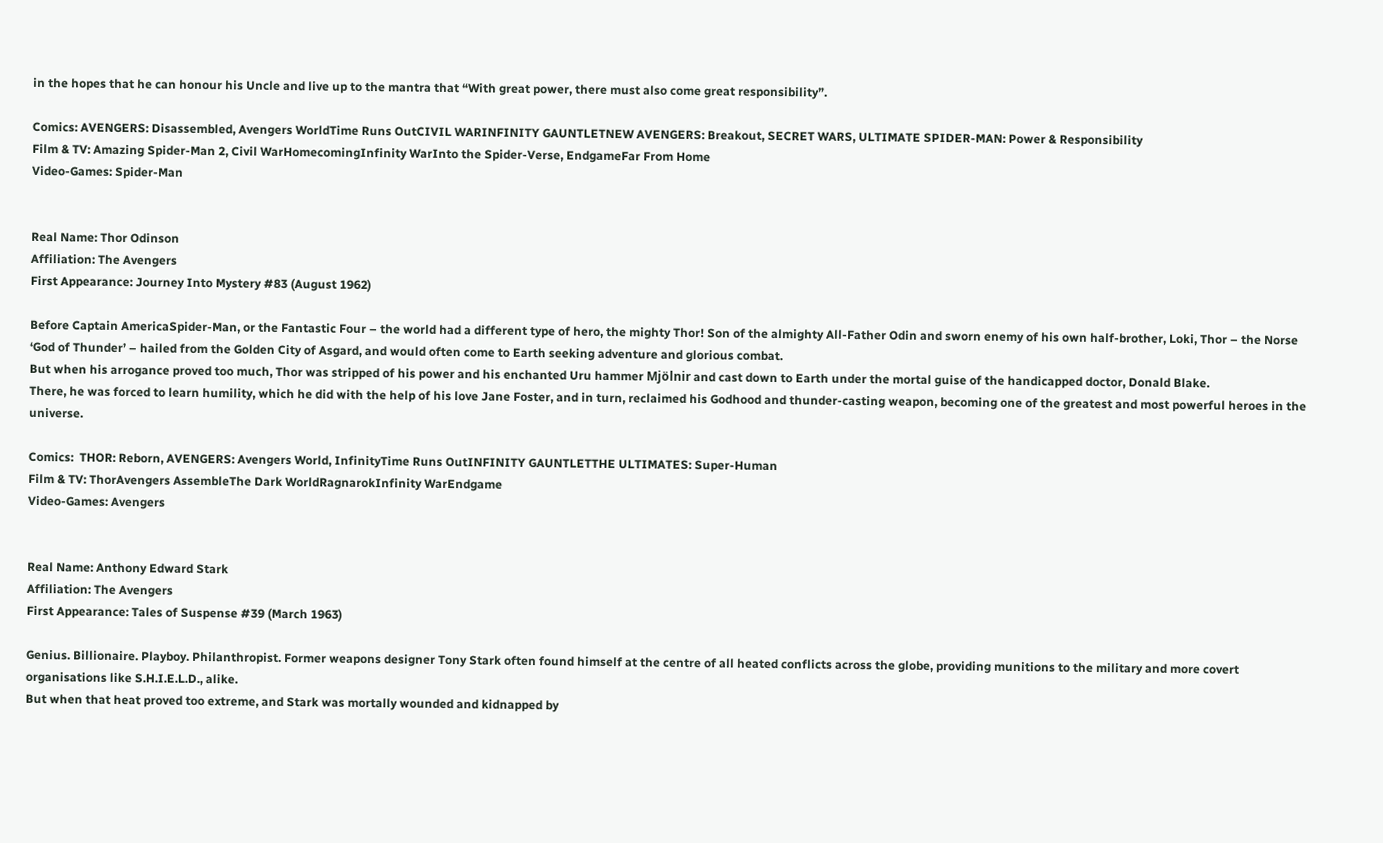in the hopes that he can honour his Uncle and live up to the mantra that “With great power, there must also come great responsibility”.

Comics: AVENGERS: Disassembled, Avengers WorldTime Runs OutCIVIL WARINFINITY GAUNTLETNEW AVENGERS: Breakout, SECRET WARS, ULTIMATE SPIDER-MAN: Power & Responsibility
Film & TV: Amazing Spider-Man 2, Civil WarHomecomingInfinity WarInto the Spider-Verse, EndgameFar From Home
Video-Games: Spider-Man


Real Name: Thor Odinson
Affiliation: The Avengers
First Appearance: Journey Into Mystery #83 (August 1962)

Before Captain AmericaSpider-Man, or the Fantastic Four – the world had a different type of hero, the mighty Thor! Son of the almighty All-Father Odin and sworn enemy of his own half-brother, Loki, Thor – the Norse ‘God of Thunder’ – hailed from the Golden City of Asgard, and would often come to Earth seeking adventure and glorious combat.
But when his arrogance proved too much, Thor was stripped of his power and his enchanted Uru hammer Mjölnir and cast down to Earth under the mortal guise of the handicapped doctor, Donald Blake.
There, he was forced to learn humility, which he did with the help of his love Jane Foster, and in turn, reclaimed his Godhood and thunder-casting weapon, becoming one of the greatest and most powerful heroes in the universe.

Comics:  THOR: Reborn, AVENGERS: Avengers World, InfinityTime Runs OutINFINITY GAUNTLETTHE ULTIMATES: Super-Human
Film & TV: ThorAvengers AssembleThe Dark WorldRagnarokInfinity WarEndgame
Video-Games: Avengers


Real Name: Anthony Edward Stark
Affiliation: The Avengers
First Appearance: Tales of Suspense #39 (March 1963)

Genius. Billionaire. Playboy. Philanthropist. Former weapons designer Tony Stark often found himself at the centre of all heated conflicts across the globe, providing munitions to the military and more covert organisations like S.H.I.E.L.D., alike.
But when that heat proved too extreme, and Stark was mortally wounded and kidnapped by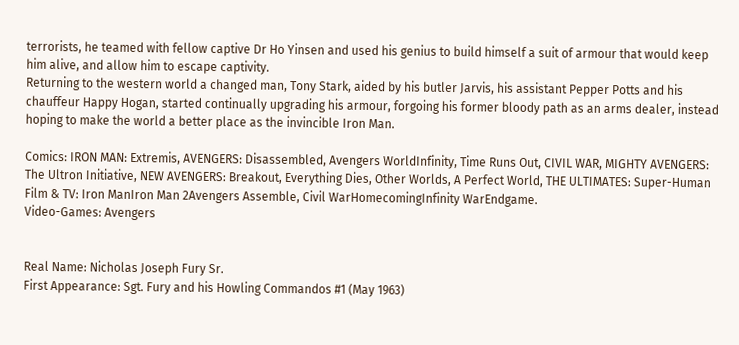terrorists, he teamed with fellow captive Dr Ho Yinsen and used his genius to build himself a suit of armour that would keep him alive, and allow him to escape captivity.
Returning to the western world a changed man, Tony Stark, aided by his butler Jarvis, his assistant Pepper Potts and his chauffeur Happy Hogan, started continually upgrading his armour, forgoing his former bloody path as an arms dealer, instead hoping to make the world a better place as the invincible Iron Man.

Comics: IRON MAN: Extremis, AVENGERS: Disassembled, Avengers WorldInfinity, Time Runs Out, CIVIL WAR, MIGHTY AVENGERS: The Ultron Initiative, NEW AVENGERS: Breakout, Everything Dies, Other Worlds, A Perfect World, THE ULTIMATES: Super-Human
Film & TV: Iron ManIron Man 2Avengers Assemble, Civil WarHomecomingInfinity WarEndgame.
Video-Games: Avengers


Real Name: Nicholas Joseph Fury Sr.
First Appearance: Sgt. Fury and his Howling Commandos #1 (May 1963)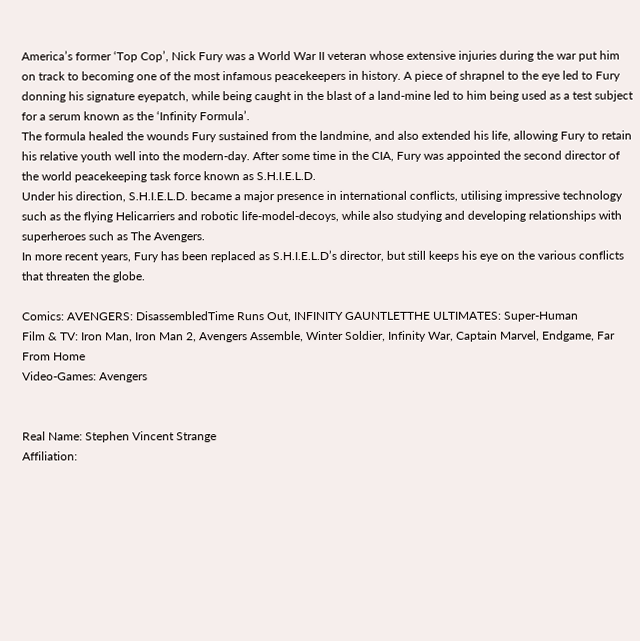America’s former ‘Top Cop’, Nick Fury was a World War II veteran whose extensive injuries during the war put him on track to becoming one of the most infamous peacekeepers in history. A piece of shrapnel to the eye led to Fury donning his signature eyepatch, while being caught in the blast of a land-mine led to him being used as a test subject for a serum known as the ‘Infinity Formula’.
The formula healed the wounds Fury sustained from the landmine, and also extended his life, allowing Fury to retain his relative youth well into the modern-day. After some time in the CIA, Fury was appointed the second director of the world peacekeeping task force known as S.H.I.E.L.D.
Under his direction, S.H.I.E.L.D. became a major presence in international conflicts, utilising impressive technology such as the flying Helicarriers and robotic life-model-decoys, while also studying and developing relationships with superheroes such as The Avengers.
In more recent years, Fury has been replaced as S.H.I.E.L.D’s director, but still keeps his eye on the various conflicts that threaten the globe.

Comics: AVENGERS: DisassembledTime Runs Out, INFINITY GAUNTLETTHE ULTIMATES: Super-Human
Film & TV: Iron Man, Iron Man 2, Avengers Assemble, Winter Soldier, Infinity War, Captain Marvel, Endgame, Far From Home
Video-Games: Avengers


Real Name: Stephen Vincent Strange
Affiliation: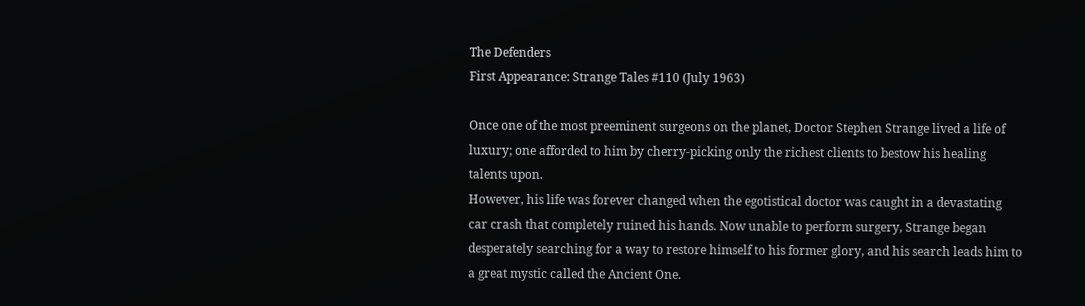The Defenders
First Appearance: Strange Tales #110 (July 1963)

Once one of the most preeminent surgeons on the planet, Doctor Stephen Strange lived a life of luxury; one afforded to him by cherry-picking only the richest clients to bestow his healing talents upon.
However, his life was forever changed when the egotistical doctor was caught in a devastating car crash that completely ruined his hands. Now unable to perform surgery, Strange began desperately searching for a way to restore himself to his former glory, and his search leads him to a great mystic called the Ancient One.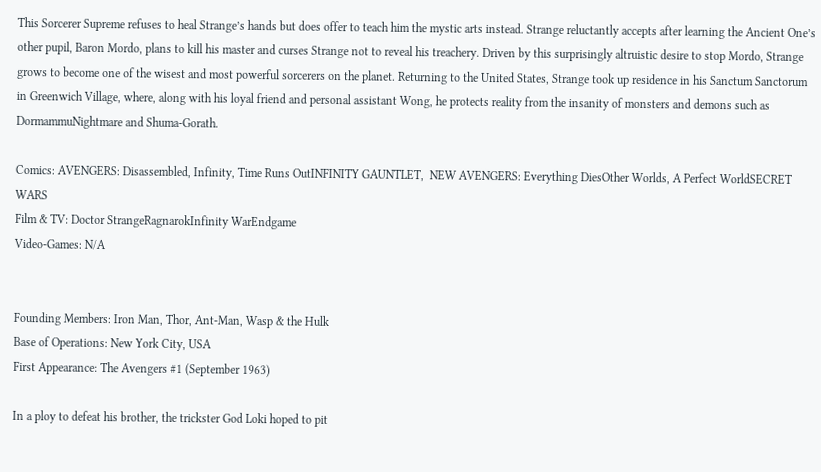This Sorcerer Supreme refuses to heal Strange’s hands but does offer to teach him the mystic arts instead. Strange reluctantly accepts after learning the Ancient One’s other pupil, Baron Mordo, plans to kill his master and curses Strange not to reveal his treachery. Driven by this surprisingly altruistic desire to stop Mordo, Strange grows to become one of the wisest and most powerful sorcerers on the planet. Returning to the United States, Strange took up residence in his Sanctum Sanctorum in Greenwich Village, where, along with his loyal friend and personal assistant Wong, he protects reality from the insanity of monsters and demons such as DormammuNightmare and Shuma-Gorath.

Comics: AVENGERS: Disassembled, Infinity, Time Runs OutINFINITY GAUNTLET,  NEW AVENGERS: Everything DiesOther Worlds, A Perfect WorldSECRET WARS
Film & TV: Doctor StrangeRagnarokInfinity WarEndgame
Video-Games: N/A


Founding Members: Iron Man, Thor, Ant-Man, Wasp & the Hulk
Base of Operations: New York City, USA
First Appearance: The Avengers #1 (September 1963)

In a ploy to defeat his brother, the trickster God Loki hoped to pit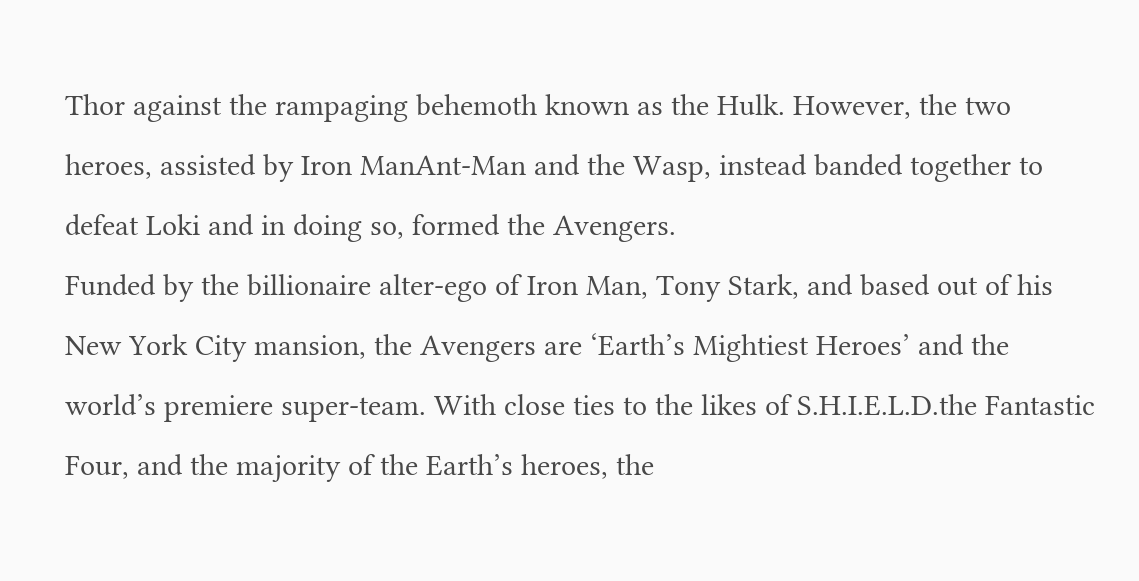Thor against the rampaging behemoth known as the Hulk. However, the two heroes, assisted by Iron ManAnt-Man and the Wasp, instead banded together to defeat Loki and in doing so, formed the Avengers.
Funded by the billionaire alter-ego of Iron Man, Tony Stark, and based out of his New York City mansion, the Avengers are ‘Earth’s Mightiest Heroes’ and the world’s premiere super-team. With close ties to the likes of S.H.I.E.L.D.the Fantastic Four, and the majority of the Earth’s heroes, the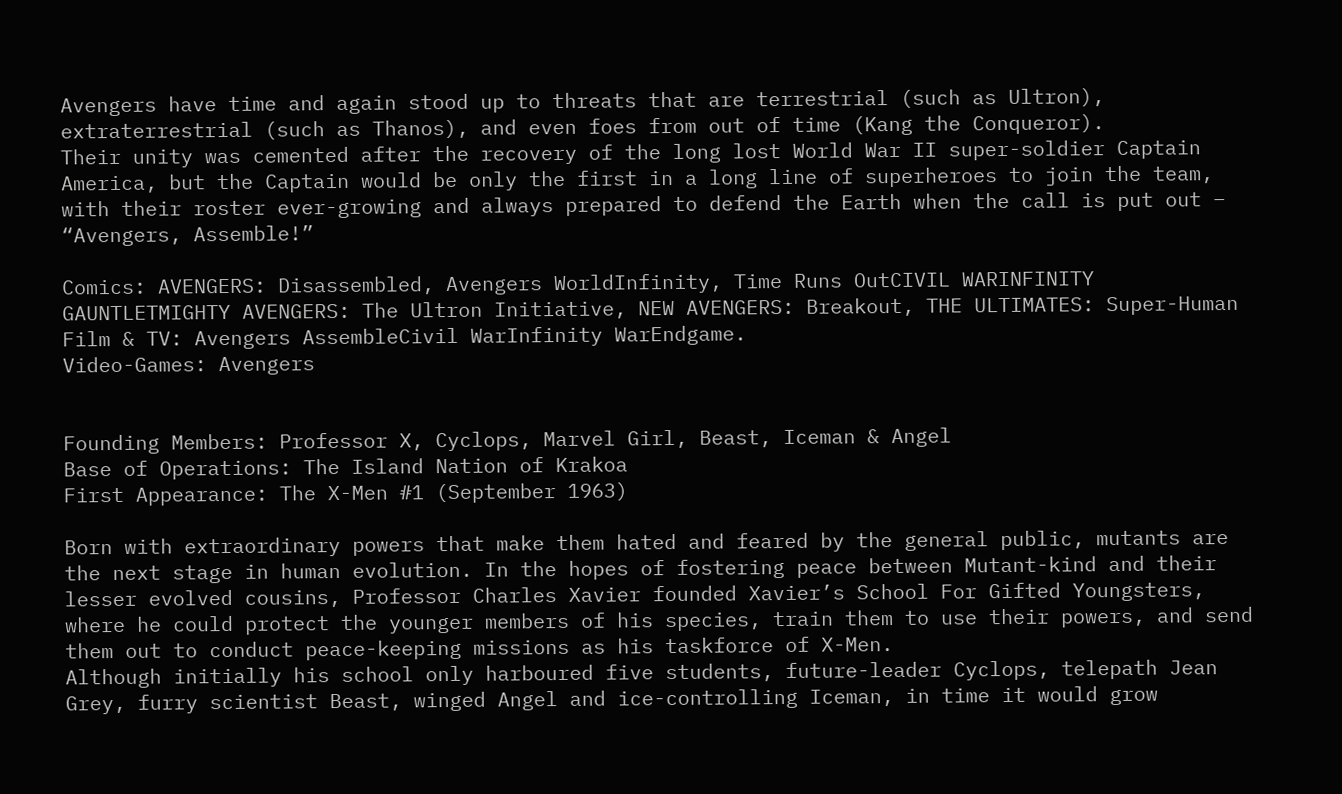Avengers have time and again stood up to threats that are terrestrial (such as Ultron), extraterrestrial (such as Thanos), and even foes from out of time (Kang the Conqueror).
Their unity was cemented after the recovery of the long lost World War II super-soldier Captain America, but the Captain would be only the first in a long line of superheroes to join the team, with their roster ever-growing and always prepared to defend the Earth when the call is put out – “Avengers, Assemble!”

Comics: AVENGERS: Disassembled, Avengers WorldInfinity, Time Runs OutCIVIL WARINFINITY GAUNTLETMIGHTY AVENGERS: The Ultron Initiative, NEW AVENGERS: Breakout, THE ULTIMATES: Super-Human
Film & TV: Avengers AssembleCivil WarInfinity WarEndgame.
Video-Games: Avengers


Founding Members: Professor X, Cyclops, Marvel Girl, Beast, Iceman & Angel
Base of Operations: The Island Nation of Krakoa
First Appearance: The X-Men #1 (September 1963)

Born with extraordinary powers that make them hated and feared by the general public, mutants are the next stage in human evolution. In the hopes of fostering peace between Mutant-kind and their lesser evolved cousins, Professor Charles Xavier founded Xavier’s School For Gifted Youngsters, where he could protect the younger members of his species, train them to use their powers, and send them out to conduct peace-keeping missions as his taskforce of X-Men.
Although initially his school only harboured five students, future-leader Cyclops, telepath Jean Grey, furry scientist Beast, winged Angel and ice-controlling Iceman, in time it would grow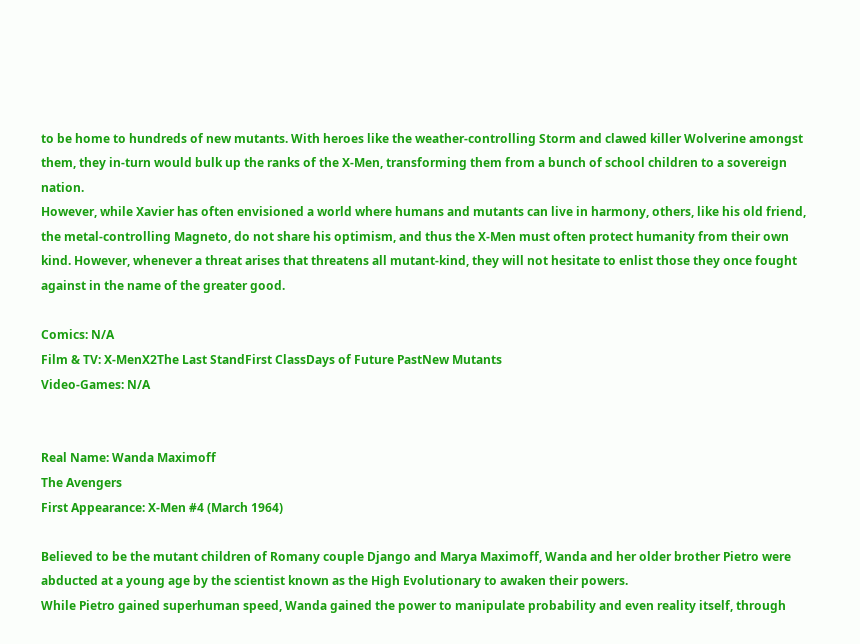to be home to hundreds of new mutants. With heroes like the weather-controlling Storm and clawed killer Wolverine amongst them, they in-turn would bulk up the ranks of the X-Men, transforming them from a bunch of school children to a sovereign nation.
However, while Xavier has often envisioned a world where humans and mutants can live in harmony, others, like his old friend, the metal-controlling Magneto, do not share his optimism, and thus the X-Men must often protect humanity from their own kind. However, whenever a threat arises that threatens all mutant-kind, they will not hesitate to enlist those they once fought against in the name of the greater good.

Comics: N/A
Film & TV: X-MenX2The Last StandFirst ClassDays of Future PastNew Mutants
Video-Games: N/A


Real Name: Wanda Maximoff
The Avengers
First Appearance: X-Men #4 (March 1964)

Believed to be the mutant children of Romany couple Django and Marya Maximoff, Wanda and her older brother Pietro were abducted at a young age by the scientist known as the High Evolutionary to awaken their powers.
While Pietro gained superhuman speed, Wanda gained the power to manipulate probability and even reality itself, through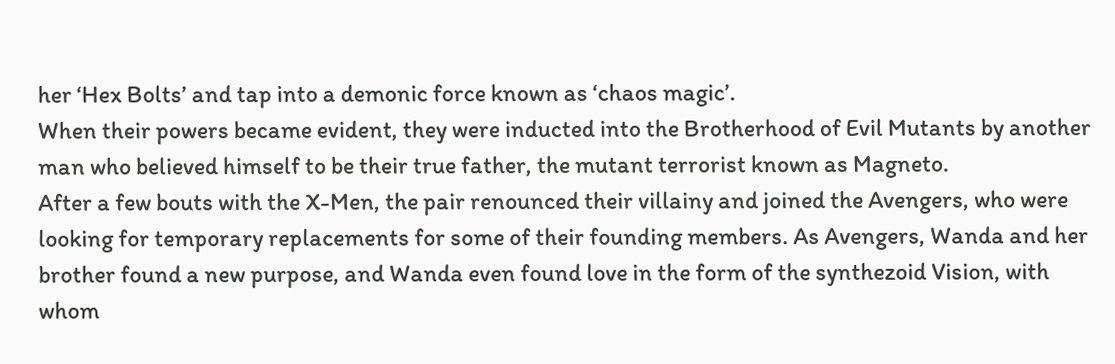her ‘Hex Bolts’ and tap into a demonic force known as ‘chaos magic’.
When their powers became evident, they were inducted into the Brotherhood of Evil Mutants by another man who believed himself to be their true father, the mutant terrorist known as Magneto.
After a few bouts with the X-Men, the pair renounced their villainy and joined the Avengers, who were looking for temporary replacements for some of their founding members. As Avengers, Wanda and her brother found a new purpose, and Wanda even found love in the form of the synthezoid Vision, with whom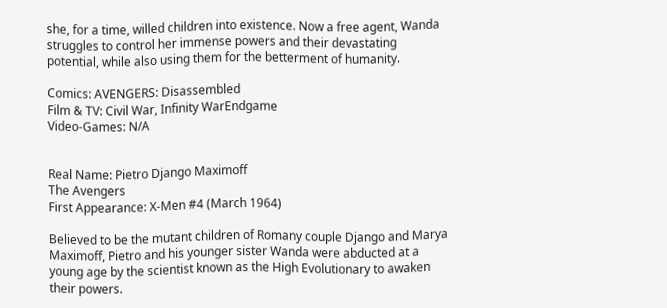she, for a time, willed children into existence. Now a free agent, Wanda struggles to control her immense powers and their devastating potential, while also using them for the betterment of humanity.

Comics: AVENGERS: Disassembled
Film & TV: Civil War, Infinity WarEndgame
Video-Games: N/A


Real Name: Pietro Django Maximoff
The Avengers
First Appearance: X-Men #4 (March 1964)

Believed to be the mutant children of Romany couple Django and Marya Maximoff, Pietro and his younger sister Wanda were abducted at a young age by the scientist known as the High Evolutionary to awaken their powers.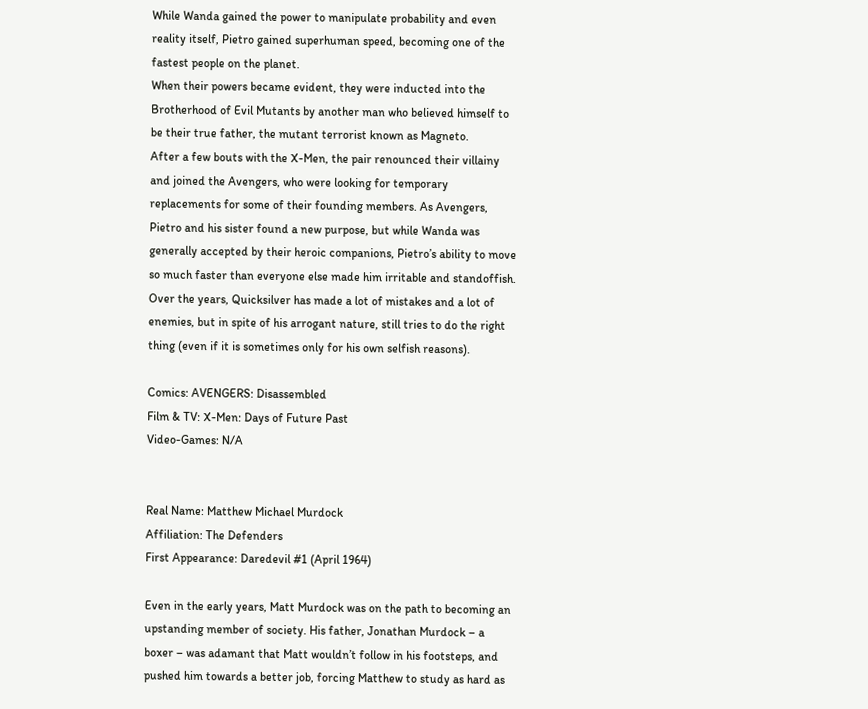While Wanda gained the power to manipulate probability and even reality itself, Pietro gained superhuman speed, becoming one of the fastest people on the planet.
When their powers became evident, they were inducted into the Brotherhood of Evil Mutants by another man who believed himself to be their true father, the mutant terrorist known as Magneto.
After a few bouts with the X-Men, the pair renounced their villainy and joined the Avengers, who were looking for temporary replacements for some of their founding members. As Avengers, Pietro and his sister found a new purpose, but while Wanda was generally accepted by their heroic companions, Pietro’s ability to move so much faster than everyone else made him irritable and standoffish. Over the years, Quicksilver has made a lot of mistakes and a lot of enemies, but in spite of his arrogant nature, still tries to do the right thing (even if it is sometimes only for his own selfish reasons).

Comics: AVENGERS: Disassembled
Film & TV: X-Men: Days of Future Past
Video-Games: N/A


Real Name: Matthew Michael Murdock
Affiliation: The Defenders
First Appearance: Daredevil #1 (April 1964)

Even in the early years, Matt Murdock was on the path to becoming an upstanding member of society. His father, Jonathan Murdock – a boxer – was adamant that Matt wouldn’t follow in his footsteps, and pushed him towards a better job, forcing Matthew to study as hard as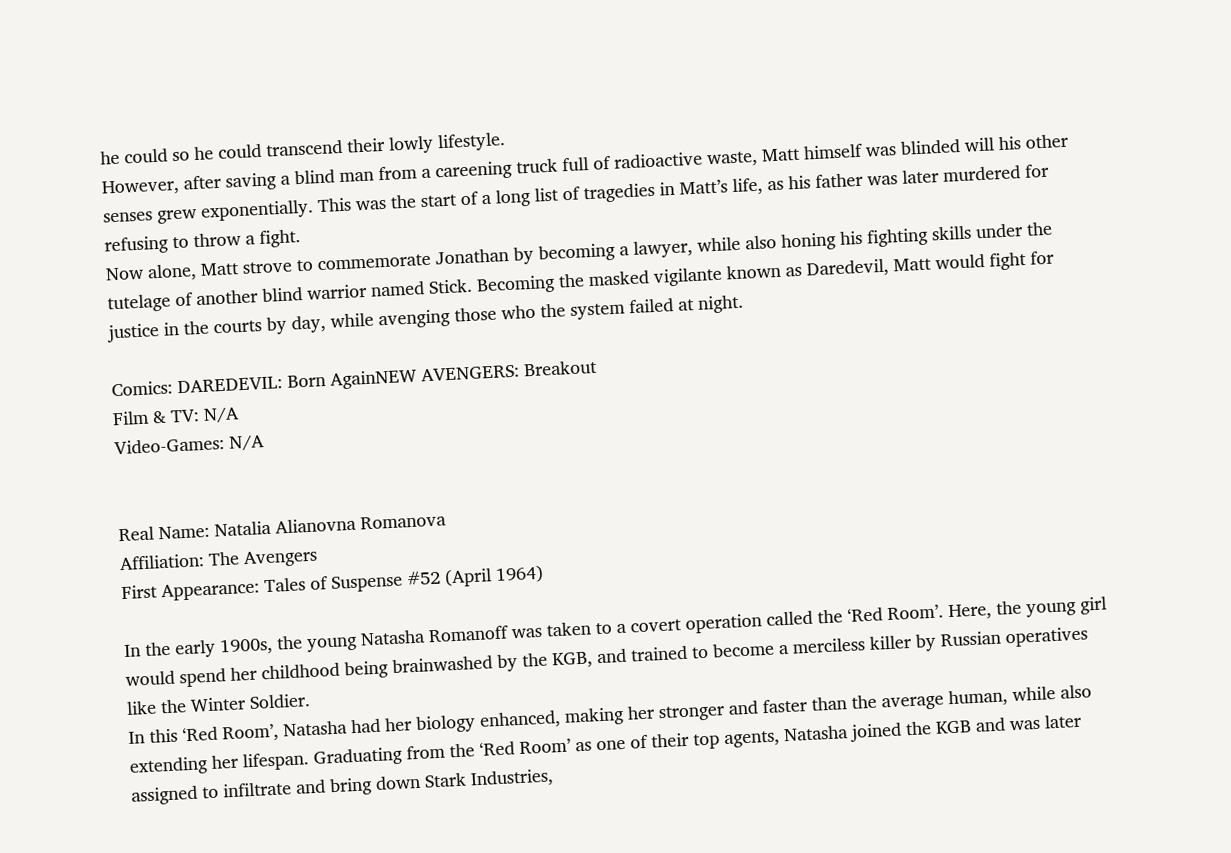he could so he could transcend their lowly lifestyle.
However, after saving a blind man from a careening truck full of radioactive waste, Matt himself was blinded will his other senses grew exponentially. This was the start of a long list of tragedies in Matt’s life, as his father was later murdered for refusing to throw a fight.
Now alone, Matt strove to commemorate Jonathan by becoming a lawyer, while also honing his fighting skills under the tutelage of another blind warrior named Stick. Becoming the masked vigilante known as Daredevil, Matt would fight for justice in the courts by day, while avenging those who the system failed at night.

Comics: DAREDEVIL: Born AgainNEW AVENGERS: Breakout
Film & TV: N/A
Video-Games: N/A


Real Name: Natalia Alianovna Romanova
Affiliation: The Avengers
First Appearance: Tales of Suspense #52 (April 1964)

In the early 1900s, the young Natasha Romanoff was taken to a covert operation called the ‘Red Room’. Here, the young girl would spend her childhood being brainwashed by the KGB, and trained to become a merciless killer by Russian operatives like the Winter Soldier.
In this ‘Red Room’, Natasha had her biology enhanced, making her stronger and faster than the average human, while also extending her lifespan. Graduating from the ‘Red Room’ as one of their top agents, Natasha joined the KGB and was later assigned to infiltrate and bring down Stark Industries,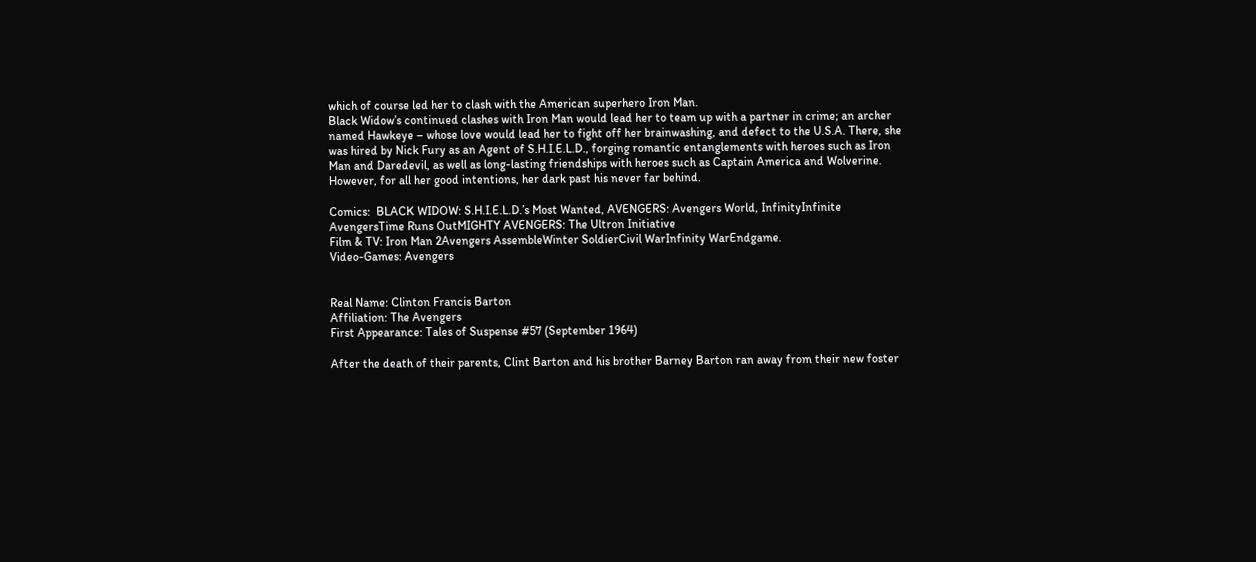which of course led her to clash with the American superhero Iron Man.
Black Widow’s continued clashes with Iron Man would lead her to team up with a partner in crime; an archer named Hawkeye – whose love would lead her to fight off her brainwashing, and defect to the U.S.A. There, she was hired by Nick Fury as an Agent of S.H.I.E.L.D., forging romantic entanglements with heroes such as Iron Man and Daredevil, as well as long-lasting friendships with heroes such as Captain America and Wolverine. However, for all her good intentions, her dark past his never far behind.

Comics:  BLACK WIDOW: S.H.I.E.L.D.’s Most Wanted, AVENGERS: Avengers World, InfinityInfinite AvengersTime Runs OutMIGHTY AVENGERS: The Ultron Initiative
Film & TV: Iron Man 2Avengers AssembleWinter SoldierCivil WarInfinity WarEndgame.
Video-Games: Avengers


Real Name: Clinton Francis Barton
Affiliation: The Avengers
First Appearance: Tales of Suspense #57 (September 1964)

After the death of their parents, Clint Barton and his brother Barney Barton ran away from their new foster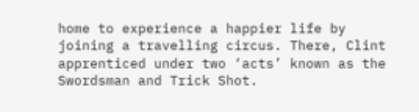home to experience a happier life by joining a travelling circus. There, Clint apprenticed under two ‘acts’ known as the Swordsman and Trick Shot.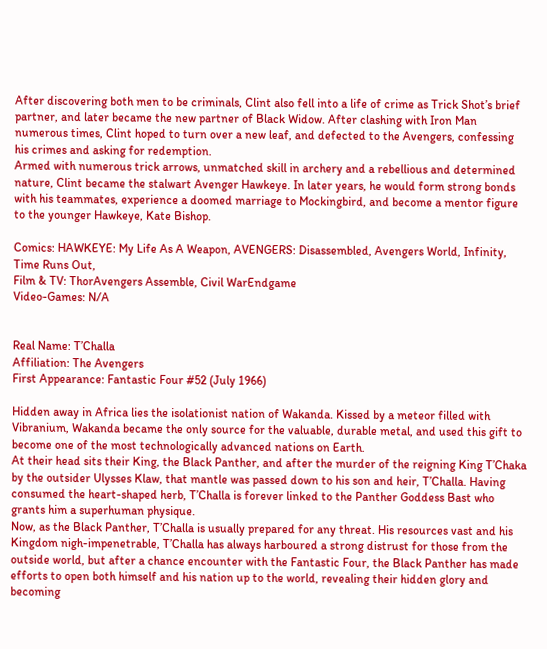After discovering both men to be criminals, Clint also fell into a life of crime as Trick Shot’s brief partner, and later became the new partner of Black Widow. After clashing with Iron Man numerous times, Clint hoped to turn over a new leaf, and defected to the Avengers, confessing his crimes and asking for redemption.
Armed with numerous trick arrows, unmatched skill in archery and a rebellious and determined nature, Clint became the stalwart Avenger Hawkeye. In later years, he would form strong bonds with his teammates, experience a doomed marriage to Mockingbird, and become a mentor figure to the younger Hawkeye, Kate Bishop.

Comics: HAWKEYE: My Life As A Weapon, AVENGERS: Disassembled, Avengers World, Infinity, Time Runs Out,
Film & TV: ThorAvengers Assemble, Civil WarEndgame
Video-Games: N/A


Real Name: T’Challa
Affiliation: The Avengers
First Appearance: Fantastic Four #52 (July 1966)

Hidden away in Africa lies the isolationist nation of Wakanda. Kissed by a meteor filled with Vibranium, Wakanda became the only source for the valuable, durable metal, and used this gift to become one of the most technologically advanced nations on Earth.
At their head sits their King, the Black Panther, and after the murder of the reigning King T’Chaka by the outsider Ulysses Klaw, that mantle was passed down to his son and heir, T’Challa. Having consumed the heart-shaped herb, T’Challa is forever linked to the Panther Goddess Bast who grants him a superhuman physique.
Now, as the Black Panther, T’Challa is usually prepared for any threat. His resources vast and his Kingdom nigh-impenetrable, T’Challa has always harboured a strong distrust for those from the outside world, but after a chance encounter with the Fantastic Four, the Black Panther has made efforts to open both himself and his nation up to the world, revealing their hidden glory and becoming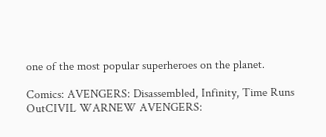one of the most popular superheroes on the planet.

Comics: AVENGERS: Disassembled, Infinity, Time Runs OutCIVIL WARNEW AVENGERS: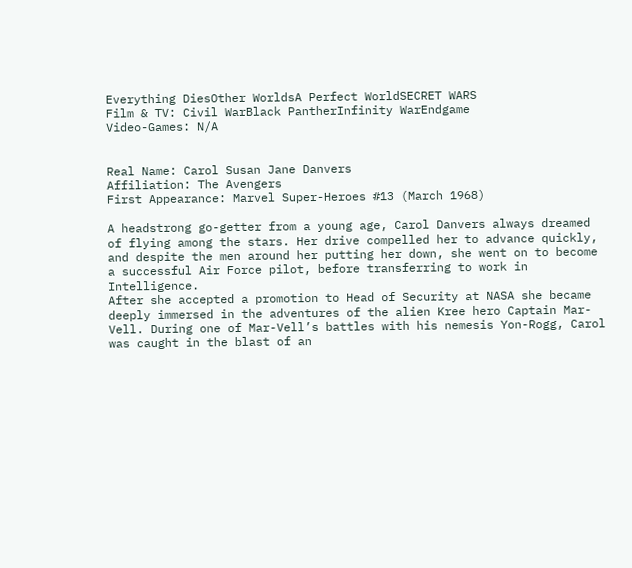Everything DiesOther WorldsA Perfect WorldSECRET WARS
Film & TV: Civil WarBlack PantherInfinity WarEndgame
Video-Games: N/A


Real Name: Carol Susan Jane Danvers
Affiliation: The Avengers
First Appearance: Marvel Super-Heroes #13 (March 1968)

A headstrong go-getter from a young age, Carol Danvers always dreamed of flying among the stars. Her drive compelled her to advance quickly, and despite the men around her putting her down, she went on to become a successful Air Force pilot, before transferring to work in Intelligence.
After she accepted a promotion to Head of Security at NASA she became deeply immersed in the adventures of the alien Kree hero Captain Mar-Vell. During one of Mar-Vell’s battles with his nemesis Yon-Rogg, Carol was caught in the blast of an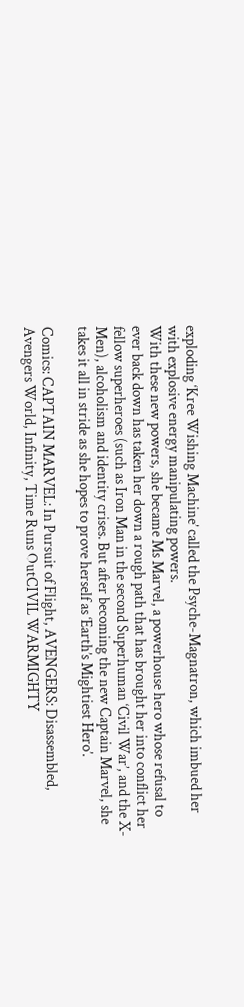exploding ‘Kree Wishing Machine’ called the Psyche-Magnatron, which imbued her with explosive energy manipulating powers.
With these new powers, she became Ms Marvel, a powerhouse hero whose refusal to ever back down has taken her down a rough path that has brought her into conflict her fellow superheroes (such as Iron Man in the second Superhuman ‘Civil War’, and the X-Men), alcoholism and identity crises. But after becoming the new Captain Marvel, she takes it all in stride as she hopes to prove herself as ‘Earth’s Mightiest Hero’.

Comics: CAPTAIN MARVEL: In Pursuit of Flight, AVENGERS: Disassembled, Avengers World, Infinity, Time Runs OutCIVIL WARMIGHTY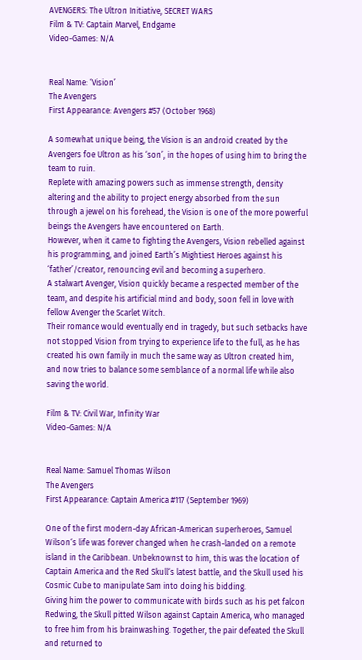AVENGERS: The Ultron Initiative, SECRET WARS
Film & TV: Captain Marvel, Endgame
Video-Games: N/A


Real Name: ‘Vision’
The Avengers
First Appearance: Avengers #57 (October 1968)

A somewhat unique being, the Vision is an android created by the Avengers foe Ultron as his ‘son’, in the hopes of using him to bring the team to ruin.
Replete with amazing powers such as immense strength, density altering and the ability to project energy absorbed from the sun through a jewel on his forehead, the Vision is one of the more powerful beings the Avengers have encountered on Earth.
However, when it came to fighting the Avengers, Vision rebelled against his programming, and joined Earth’s Mightiest Heroes against his ‘father’/creator, renouncing evil and becoming a superhero.
A stalwart Avenger, Vision quickly became a respected member of the team, and despite his artificial mind and body, soon fell in love with fellow Avenger the Scarlet Witch.
Their romance would eventually end in tragedy, but such setbacks have not stopped Vision from trying to experience life to the full, as he has created his own family in much the same way as Ultron created him, and now tries to balance some semblance of a normal life while also saving the world.

Film & TV: Civil War, Infinity War
Video-Games: N/A


Real Name: Samuel Thomas Wilson
The Avengers
First Appearance: Captain America #117 (September 1969)

One of the first modern-day African-American superheroes, Samuel Wilson‘s life was forever changed when he crash-landed on a remote island in the Caribbean. Unbeknownst to him, this was the location of Captain America and the Red Skull‘s latest battle, and the Skull used his Cosmic Cube to manipulate Sam into doing his bidding.
Giving him the power to communicate with birds such as his pet falcon Redwing, the Skull pitted Wilson against Captain America, who managed to free him from his brainwashing. Together, the pair defeated the Skull and returned to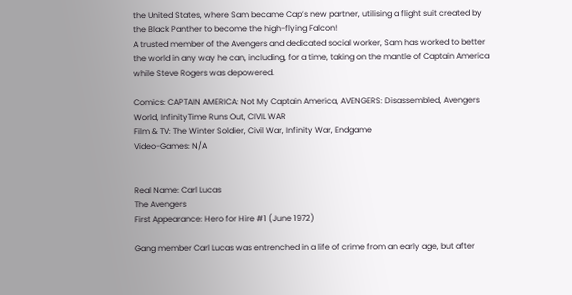the United States, where Sam became Cap’s new partner, utilising a flight suit created by the Black Panther to become the high-flying Falcon!
A trusted member of the Avengers and dedicated social worker, Sam has worked to better the world in any way he can, including, for a time, taking on the mantle of Captain America while Steve Rogers was depowered.

Comics: CAPTAIN AMERICA: Not My Captain America, AVENGERS: Disassembled, Avengers World, InfinityTime Runs Out, CIVIL WAR
Film & TV: The Winter Soldier, Civil War, Infinity War, Endgame
Video-Games: N/A


Real Name: Carl Lucas
The Avengers
First Appearance: Hero for Hire #1 (June 1972)

Gang member Carl Lucas was entrenched in a life of crime from an early age, but after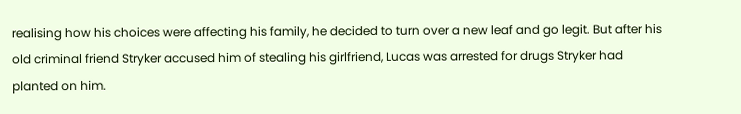realising how his choices were affecting his family, he decided to turn over a new leaf and go legit. But after his old criminal friend Stryker accused him of stealing his girlfriend, Lucas was arrested for drugs Stryker had planted on him.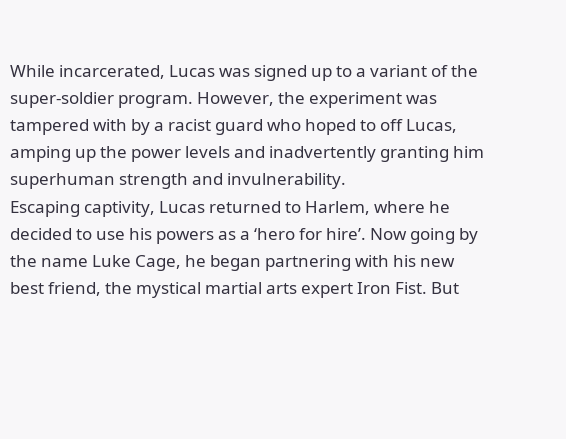While incarcerated, Lucas was signed up to a variant of the super-soldier program. However, the experiment was tampered with by a racist guard who hoped to off Lucas, amping up the power levels and inadvertently granting him superhuman strength and invulnerability.
Escaping captivity, Lucas returned to Harlem, where he decided to use his powers as a ‘hero for hire’. Now going by the name Luke Cage, he began partnering with his new best friend, the mystical martial arts expert Iron Fist. But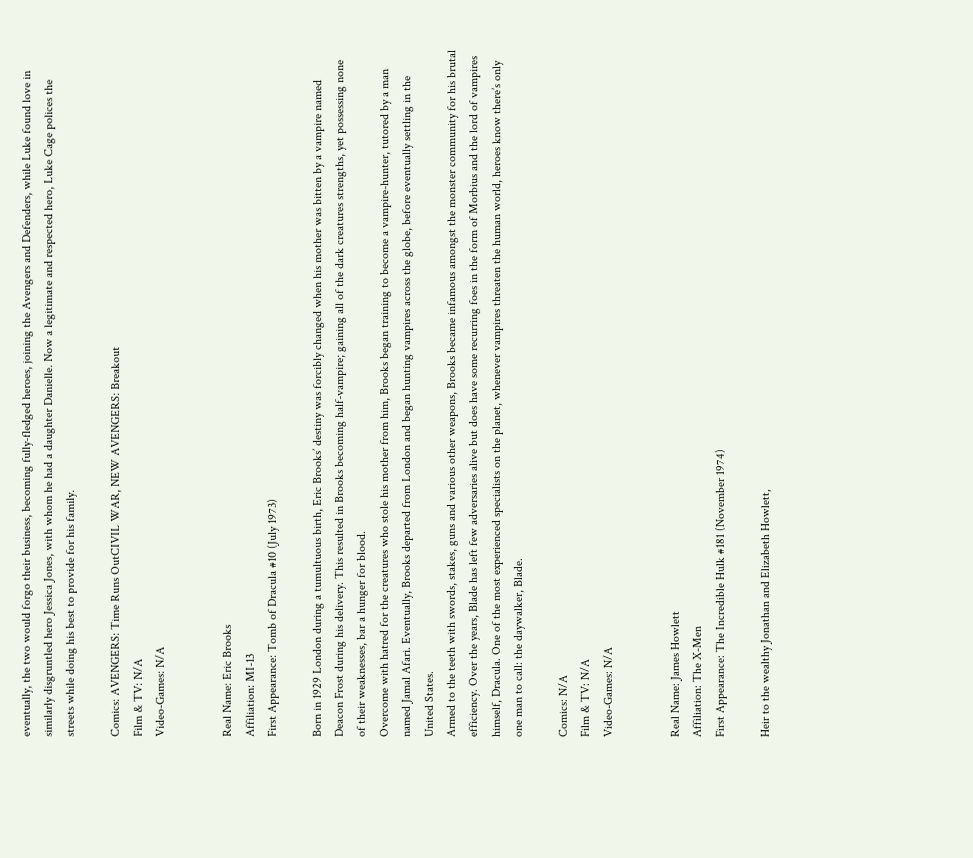eventually, the two would forgo their business, becoming fully-fledged heroes, joining the Avengers and Defenders, while Luke found love in similarly disgruntled hero Jessica Jones, with whom he had a daughter Danielle. Now a legitimate and respected hero, Luke Cage polices the streets while doing his best to provide for his family.

Comics: AVENGERS: Time Runs OutCIVIL WAR, NEW AVENGERS: Breakout
Film & TV: N/A
Video-Games: N/A


Real Name: Eric Brooks
Affiliation: MI-13
First Appearance: Tomb of Dracula #10 (July 1973)

Born in 1929 London during a tumultuous birth, Eric Brooks’ destiny was forcibly changed when his mother was bitten by a vampire named Deacon Frost during his delivery. This resulted in Brooks becoming half-vampire; gaining all of the dark creatures strengths, yet possessing none of their weaknesses, bar a hunger for blood.
Overcome with hatred for the creatures who stole his mother from him, Brooks began training to become a vampire-hunter, tutored by a man named Jamal Afari. Eventually, Brooks departed from London and began hunting vampires across the globe, before eventually settling in the United States.
Armed to the teeth with swords, stakes, guns and various other weapons, Brooks became infamous amongst the monster community for his brutal efficiency. Over the years, Blade has left few adversaries alive but does have some recurring foes in the form of Morbius and the lord of vampires himself, Dracula. One of the most experienced specialists on the planet, whenever vampires threaten the human world, heroes know there’s only one man to call: the daywalker, Blade.

Comics: N/A
Film & TV: N/A
Video-Games: N/A


Real Name: James Howlett
Affiliation: The X-Men
First Appearance: The Incredible Hulk #181 (November 1974)

Heir to the wealthy Jonathan and Elizabeth Howlett,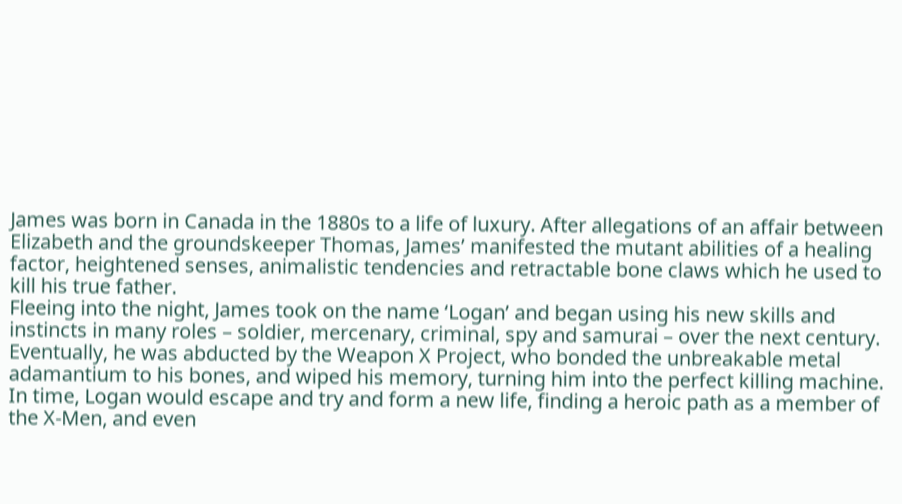James was born in Canada in the 1880s to a life of luxury. After allegations of an affair between Elizabeth and the groundskeeper Thomas, James’ manifested the mutant abilities of a healing factor, heightened senses, animalistic tendencies and retractable bone claws which he used to kill his true father.
Fleeing into the night, James took on the name ‘Logan’ and began using his new skills and instincts in many roles – soldier, mercenary, criminal, spy and samurai – over the next century.
Eventually, he was abducted by the Weapon X Project, who bonded the unbreakable metal adamantium to his bones, and wiped his memory, turning him into the perfect killing machine. In time, Logan would escape and try and form a new life, finding a heroic path as a member of the X-Men, and even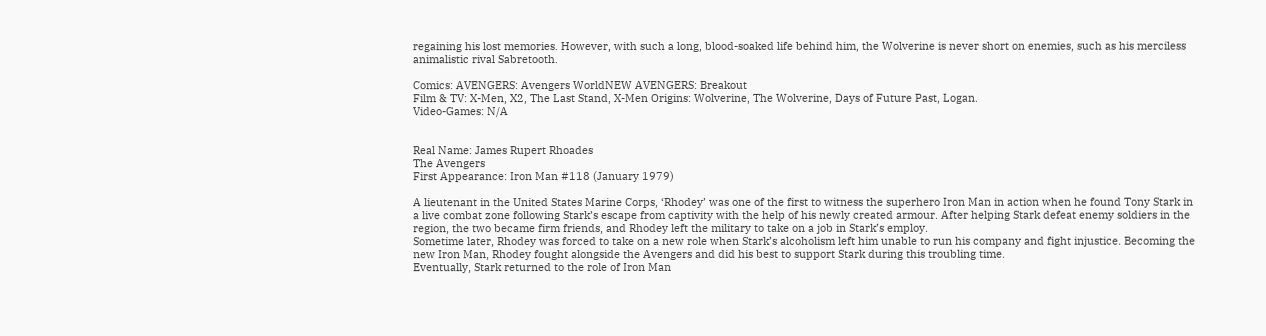regaining his lost memories. However, with such a long, blood-soaked life behind him, the Wolverine is never short on enemies, such as his merciless animalistic rival Sabretooth.

Comics: AVENGERS: Avengers WorldNEW AVENGERS: Breakout
Film & TV: X-Men, X2, The Last Stand, X-Men Origins: Wolverine, The Wolverine, Days of Future Past, Logan.
Video-Games: N/A


Real Name: James Rupert Rhoades
The Avengers
First Appearance: Iron Man #118 (January 1979)

A lieutenant in the United States Marine Corps, ‘Rhodey’ was one of the first to witness the superhero Iron Man in action when he found Tony Stark in a live combat zone following Stark’s escape from captivity with the help of his newly created armour. After helping Stark defeat enemy soldiers in the region, the two became firm friends, and Rhodey left the military to take on a job in Stark’s employ.
Sometime later, Rhodey was forced to take on a new role when Stark’s alcoholism left him unable to run his company and fight injustice. Becoming the new Iron Man, Rhodey fought alongside the Avengers and did his best to support Stark during this troubling time.
Eventually, Stark returned to the role of Iron Man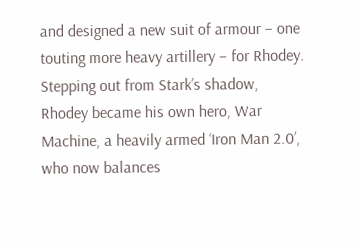and designed a new suit of armour – one touting more heavy artillery – for Rhodey. Stepping out from Stark’s shadow, Rhodey became his own hero, War Machine, a heavily armed ‘Iron Man 2.0’, who now balances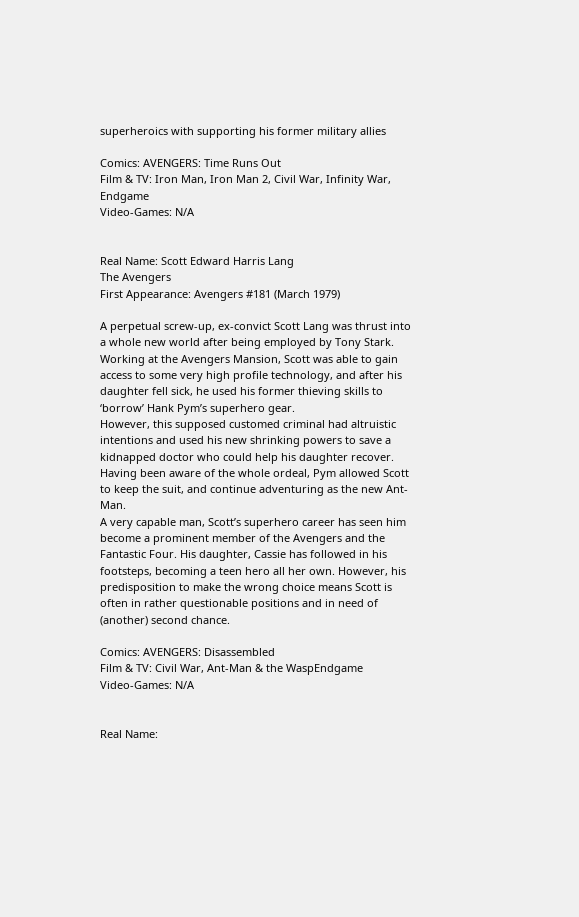superheroics with supporting his former military allies

Comics: AVENGERS: Time Runs Out
Film & TV: Iron Man, Iron Man 2, Civil War, Infinity War, Endgame
Video-Games: N/A


Real Name: Scott Edward Harris Lang
The Avengers
First Appearance: Avengers #181 (March 1979)

A perpetual screw-up, ex-convict Scott Lang was thrust into a whole new world after being employed by Tony Stark. Working at the Avengers Mansion, Scott was able to gain access to some very high profile technology, and after his daughter fell sick, he used his former thieving skills to ‘borrow’ Hank Pym’s superhero gear.
However, this supposed customed criminal had altruistic intentions and used his new shrinking powers to save a kidnapped doctor who could help his daughter recover. Having been aware of the whole ordeal, Pym allowed Scott to keep the suit, and continue adventuring as the new Ant-Man.
A very capable man, Scott’s superhero career has seen him become a prominent member of the Avengers and the Fantastic Four. His daughter, Cassie has followed in his footsteps, becoming a teen hero all her own. However, his predisposition to make the wrong choice means Scott is often in rather questionable positions and in need of (another) second chance.

Comics: AVENGERS: Disassembled
Film & TV: Civil War, Ant-Man & the WaspEndgame
Video-Games: N/A


Real Name: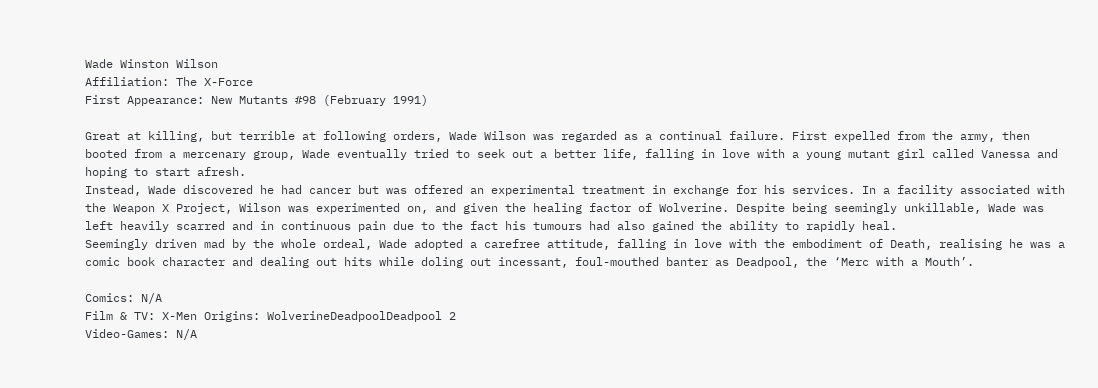Wade Winston Wilson
Affiliation: The X-Force
First Appearance: New Mutants #98 (February 1991)

Great at killing, but terrible at following orders, Wade Wilson was regarded as a continual failure. First expelled from the army, then booted from a mercenary group, Wade eventually tried to seek out a better life, falling in love with a young mutant girl called Vanessa and hoping to start afresh.
Instead, Wade discovered he had cancer but was offered an experimental treatment in exchange for his services. In a facility associated with the Weapon X Project, Wilson was experimented on, and given the healing factor of Wolverine. Despite being seemingly unkillable, Wade was left heavily scarred and in continuous pain due to the fact his tumours had also gained the ability to rapidly heal.
Seemingly driven mad by the whole ordeal, Wade adopted a carefree attitude, falling in love with the embodiment of Death, realising he was a comic book character and dealing out hits while doling out incessant, foul-mouthed banter as Deadpool, the ‘Merc with a Mouth’.

Comics: N/A
Film & TV: X-Men Origins: WolverineDeadpoolDeadpool 2
Video-Games: N/A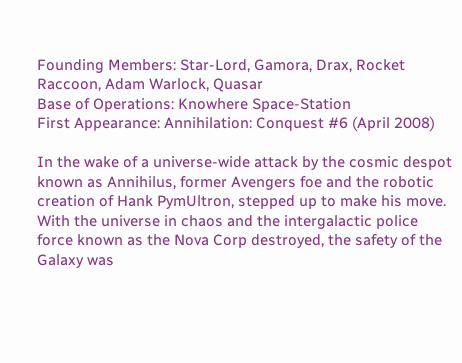Founding Members: Star-Lord, Gamora, Drax, Rocket Raccoon, Adam Warlock, Quasar
Base of Operations: Knowhere Space-Station
First Appearance: Annihilation: Conquest #6 (April 2008)

In the wake of a universe-wide attack by the cosmic despot known as Annihilus, former Avengers foe and the robotic creation of Hank PymUltron, stepped up to make his move. With the universe in chaos and the intergalactic police force known as the Nova Corp destroyed, the safety of the Galaxy was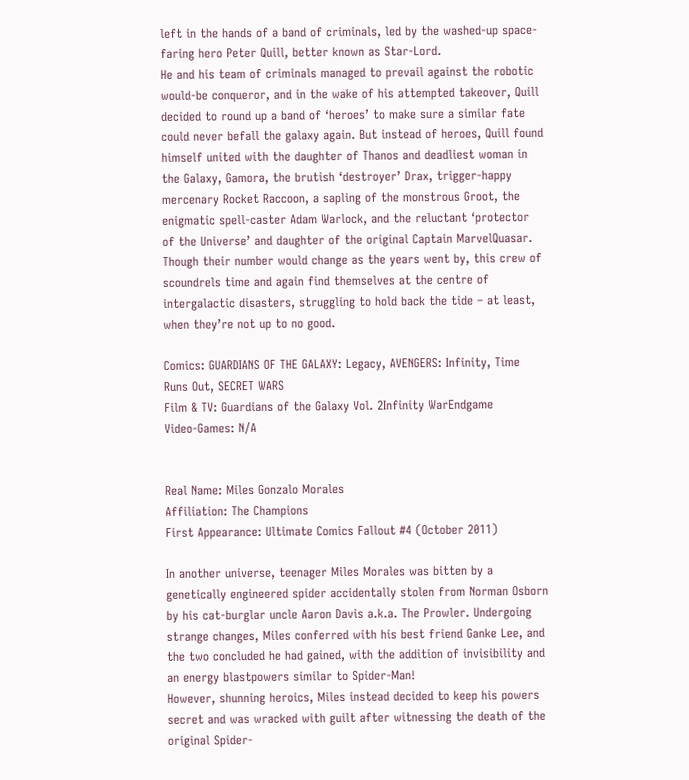left in the hands of a band of criminals, led by the washed-up space-faring hero Peter Quill, better known as Star-Lord.
He and his team of criminals managed to prevail against the robotic would-be conqueror, and in the wake of his attempted takeover, Quill decided to round up a band of ‘heroes’ to make sure a similar fate could never befall the galaxy again. But instead of heroes, Quill found himself united with the daughter of Thanos and deadliest woman in the Galaxy, Gamora, the brutish ‘destroyer’ Drax, trigger-happy mercenary Rocket Raccoon, a sapling of the monstrous Groot, the enigmatic spell-caster Adam Warlock, and the reluctant ‘protector of the Universe’ and daughter of the original Captain MarvelQuasar.
Though their number would change as the years went by, this crew of scoundrels time and again find themselves at the centre of intergalactic disasters, struggling to hold back the tide – at least, when they’re not up to no good.

Comics: GUARDIANS OF THE GALAXY: Legacy, AVENGERS: Infinity, Time Runs Out, SECRET WARS
Film & TV: Guardians of the Galaxy Vol. 2Infinity WarEndgame
Video-Games: N/A


Real Name: Miles Gonzalo Morales
Affiliation: The Champions
First Appearance: Ultimate Comics Fallout #4 (October 2011)

In another universe, teenager Miles Morales was bitten by a genetically engineered spider accidentally stolen from Norman Osborn by his cat-burglar uncle Aaron Davis a.k.a. The Prowler. Undergoing strange changes, Miles conferred with his best friend Ganke Lee, and the two concluded he had gained, with the addition of invisibility and an energy blastpowers similar to Spider-Man!
However, shunning heroics, Miles instead decided to keep his powers secret and was wracked with guilt after witnessing the death of the original Spider-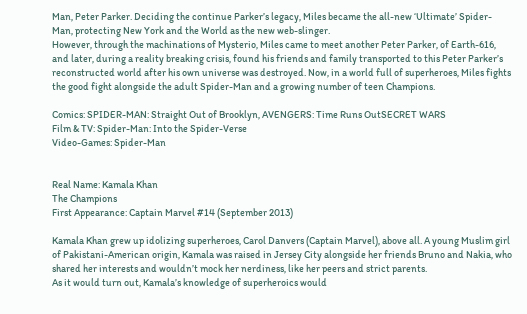Man, Peter Parker. Deciding the continue Parker’s legacy, Miles became the all-new ‘Ultimate’ Spider-Man, protecting New York and the World as the new web-slinger.
However, through the machinations of Mysterio, Miles came to meet another Peter Parker, of Earth-616, and later, during a reality breaking crisis, found his friends and family transported to this Peter Parker’s reconstructed world after his own universe was destroyed. Now, in a world full of superheroes, Miles fights the good fight alongside the adult Spider-Man and a growing number of teen Champions.

Comics: SPIDER-MAN: Straight Out of Brooklyn, AVENGERS: Time Runs OutSECRET WARS
Film & TV: Spider-Man: Into the Spider-Verse
Video-Games: Spider-Man


Real Name: Kamala Khan
The Champions
First Appearance: Captain Marvel #14 (September 2013)

Kamala Khan grew up idolizing superheroes, Carol Danvers (Captain Marvel), above all. A young Muslim girl of Pakistani-American origin, Kamala was raised in Jersey City alongside her friends Bruno and Nakia, who shared her interests and wouldn’t mock her nerdiness, like her peers and strict parents.
As it would turn out, Kamala’s knowledge of superheroics would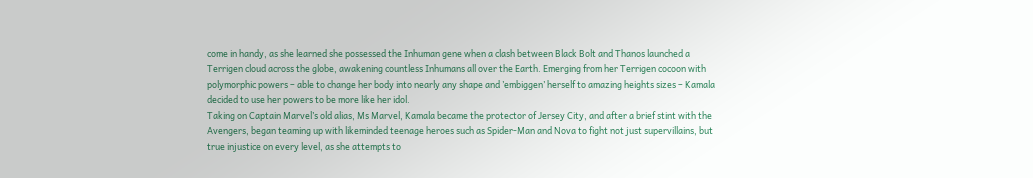come in handy, as she learned she possessed the Inhuman gene when a clash between Black Bolt and Thanos launched a Terrigen cloud across the globe, awakening countless Inhumans all over the Earth. Emerging from her Terrigen cocoon with polymorphic powers – able to change her body into nearly any shape and ’embiggen’ herself to amazing heights sizes – Kamala decided to use her powers to be more like her idol.
Taking on Captain Marvel’s old alias, Ms Marvel, Kamala became the protector of Jersey City, and after a brief stint with the Avengers, began teaming up with likeminded teenage heroes such as Spider-Man and Nova to fight not just supervillains, but true injustice on every level, as she attempts to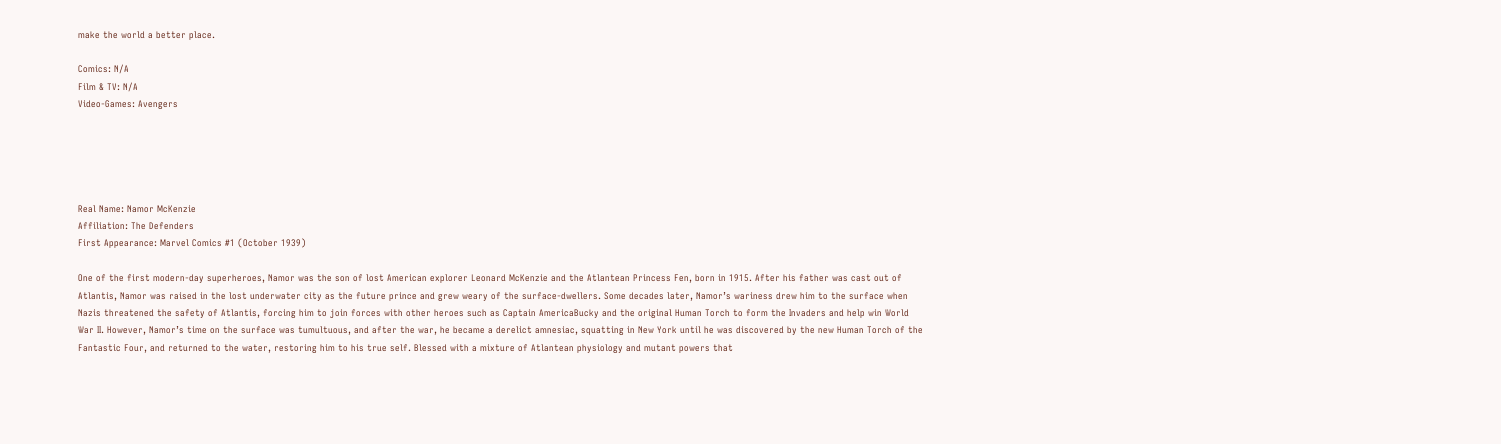make the world a better place.

Comics: N/A
Film & TV: N/A
Video-Games: Avengers





Real Name: Namor McKenzie
Affiliation: The Defenders
First Appearance: Marvel Comics #1 (October 1939)

One of the first modern-day superheroes, Namor was the son of lost American explorer Leonard McKenzie and the Atlantean Princess Fen, born in 1915. After his father was cast out of Atlantis, Namor was raised in the lost underwater city as the future prince and grew weary of the surface-dwellers. Some decades later, Namor’s wariness drew him to the surface when Nazis threatened the safety of Atlantis, forcing him to join forces with other heroes such as Captain AmericaBucky and the original Human Torch to form the Invaders and help win World War II. However, Namor’s time on the surface was tumultuous, and after the war, he became a derelict amnesiac, squatting in New York until he was discovered by the new Human Torch of the Fantastic Four, and returned to the water, restoring him to his true self. Blessed with a mixture of Atlantean physiology and mutant powers that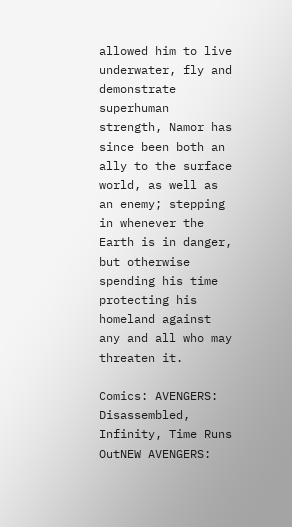allowed him to live underwater, fly and demonstrate superhuman strength, Namor has since been both an ally to the surface world, as well as an enemy; stepping in whenever the Earth is in danger, but otherwise spending his time protecting his homeland against any and all who may threaten it.

Comics: AVENGERS: Disassembled, Infinity, Time Runs OutNEW AVENGERS: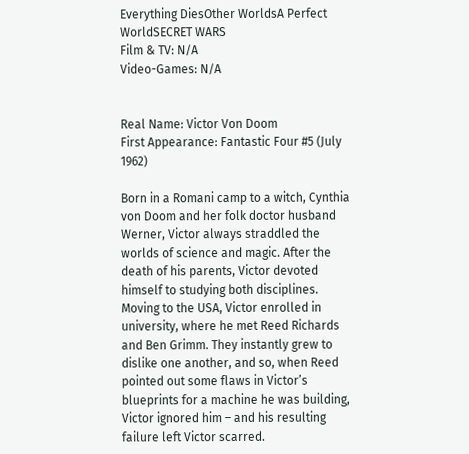Everything DiesOther WorldsA Perfect WorldSECRET WARS
Film & TV: N/A
Video-Games: N/A


Real Name: Victor Von Doom
First Appearance: Fantastic Four #5 (July 1962)

Born in a Romani camp to a witch, Cynthia von Doom and her folk doctor husband Werner, Victor always straddled the worlds of science and magic. After the death of his parents, Victor devoted himself to studying both disciplines.
Moving to the USA, Victor enrolled in university, where he met Reed Richards and Ben Grimm. They instantly grew to dislike one another, and so, when Reed pointed out some flaws in Victor’s blueprints for a machine he was building, Victor ignored him – and his resulting failure left Victor scarred.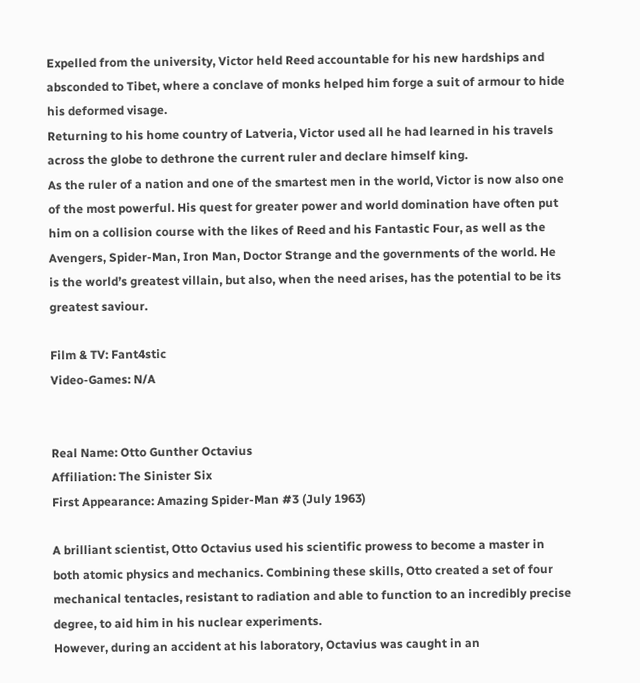Expelled from the university, Victor held Reed accountable for his new hardships and absconded to Tibet, where a conclave of monks helped him forge a suit of armour to hide his deformed visage.
Returning to his home country of Latveria, Victor used all he had learned in his travels across the globe to dethrone the current ruler and declare himself king.
As the ruler of a nation and one of the smartest men in the world, Victor is now also one of the most powerful. His quest for greater power and world domination have often put him on a collision course with the likes of Reed and his Fantastic Four, as well as the Avengers, Spider-Man, Iron Man, Doctor Strange and the governments of the world. He is the world’s greatest villain, but also, when the need arises, has the potential to be its greatest saviour.

Film & TV: Fant4stic
Video-Games: N/A


Real Name: Otto Gunther Octavius
Affiliation: The Sinister Six
First Appearance: Amazing Spider-Man #3 (July 1963)

A brilliant scientist, Otto Octavius used his scientific prowess to become a master in both atomic physics and mechanics. Combining these skills, Otto created a set of four mechanical tentacles, resistant to radiation and able to function to an incredibly precise degree, to aid him in his nuclear experiments.
However, during an accident at his laboratory, Octavius was caught in an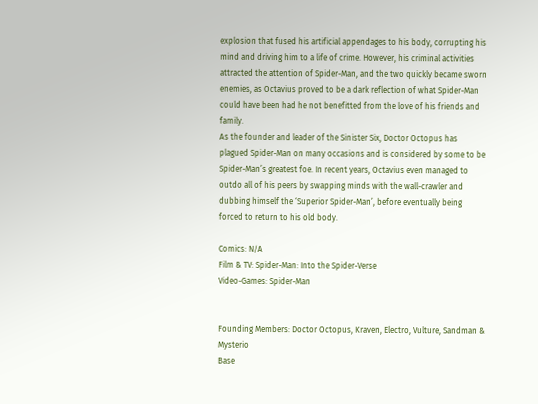explosion that fused his artificial appendages to his body, corrupting his mind and driving him to a life of crime. However, his criminal activities attracted the attention of Spider-Man, and the two quickly became sworn enemies, as Octavius proved to be a dark reflection of what Spider-Man could have been had he not benefitted from the love of his friends and family.
As the founder and leader of the Sinister Six, Doctor Octopus has plagued Spider-Man on many occasions and is considered by some to be Spider-Man’s greatest foe. In recent years, Octavius even managed to outdo all of his peers by swapping minds with the wall-crawler and dubbing himself the ‘Superior Spider-Man’, before eventually being forced to return to his old body.

Comics: N/A
Film & TV: Spider-Man: Into the Spider-Verse
Video-Games: Spider-Man


Founding Members: Doctor Octopus, Kraven, Electro, Vulture, Sandman & Mysterio
Base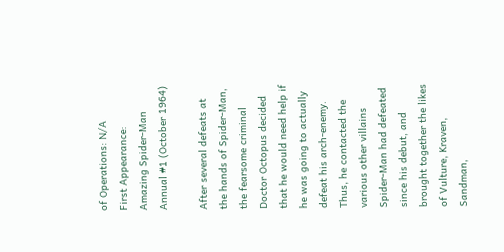of Operations: N/A
First Appearance: Amazing Spider-Man Annual #1 (October 1964)

After several defeats at the hands of Spider-Man, the fearsome criminal Doctor Octopus decided that he would need help if he was going to actually defeat his arch-enemy. Thus, he contacted the various other villains Spider-Man had defeated since his debut, and brought together the likes of Vulture, Kraven, Sandman,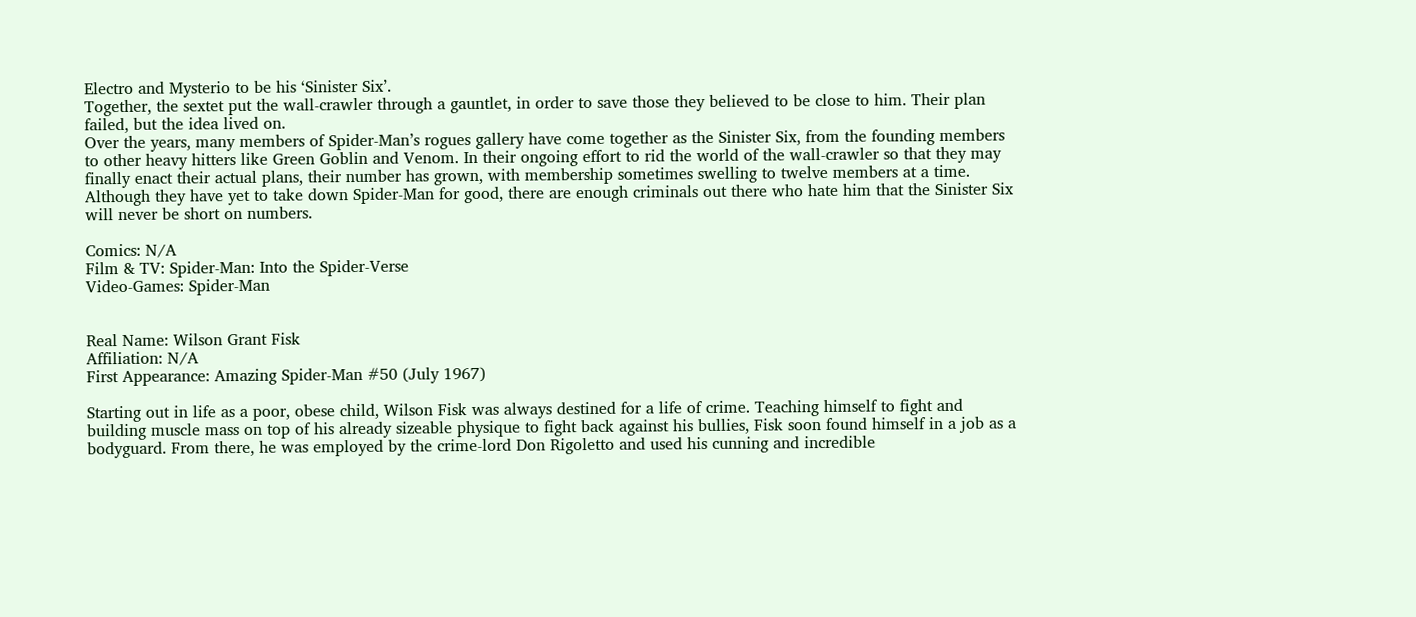Electro and Mysterio to be his ‘Sinister Six’.
Together, the sextet put the wall-crawler through a gauntlet, in order to save those they believed to be close to him. Their plan failed, but the idea lived on.
Over the years, many members of Spider-Man’s rogues gallery have come together as the Sinister Six, from the founding members to other heavy hitters like Green Goblin and Venom. In their ongoing effort to rid the world of the wall-crawler so that they may finally enact their actual plans, their number has grown, with membership sometimes swelling to twelve members at a time. Although they have yet to take down Spider-Man for good, there are enough criminals out there who hate him that the Sinister Six will never be short on numbers.

Comics: N/A
Film & TV: Spider-Man: Into the Spider-Verse
Video-Games: Spider-Man


Real Name: Wilson Grant Fisk
Affiliation: N/A
First Appearance: Amazing Spider-Man #50 (July 1967)

Starting out in life as a poor, obese child, Wilson Fisk was always destined for a life of crime. Teaching himself to fight and building muscle mass on top of his already sizeable physique to fight back against his bullies, Fisk soon found himself in a job as a bodyguard. From there, he was employed by the crime-lord Don Rigoletto and used his cunning and incredible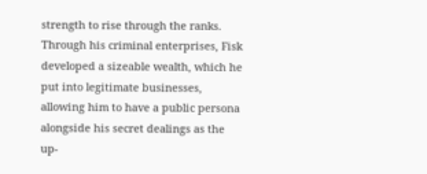strength to rise through the ranks. Through his criminal enterprises, Fisk developed a sizeable wealth, which he put into legitimate businesses, allowing him to have a public persona alongside his secret dealings as the up-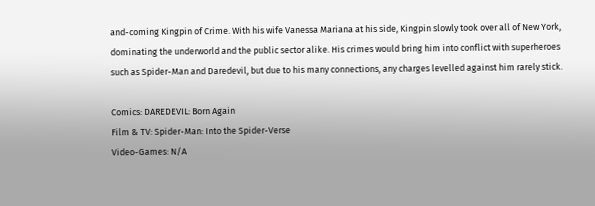and-coming Kingpin of Crime. With his wife Vanessa Mariana at his side, Kingpin slowly took over all of New York, dominating the underworld and the public sector alike. His crimes would bring him into conflict with superheroes such as Spider-Man and Daredevil, but due to his many connections, any charges levelled against him rarely stick.

Comics: DAREDEVIL: Born Again
Film & TV: Spider-Man: Into the Spider-Verse
Video-Games: N/A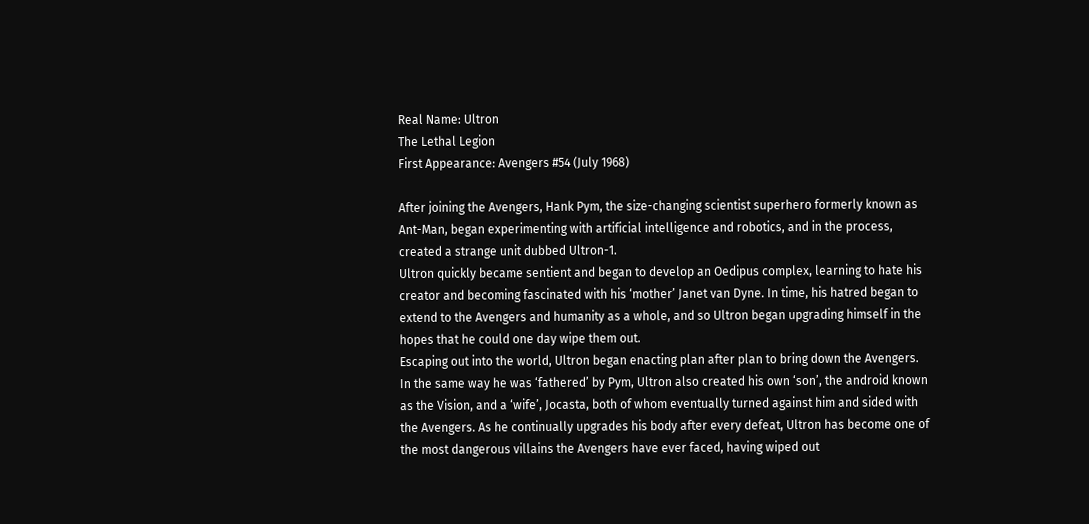Real Name: Ultron
The Lethal Legion
First Appearance: Avengers #54 (July 1968)

After joining the Avengers, Hank Pym, the size-changing scientist superhero formerly known as Ant-Man, began experimenting with artificial intelligence and robotics, and in the process, created a strange unit dubbed Ultron-1.
Ultron quickly became sentient and began to develop an Oedipus complex, learning to hate his creator and becoming fascinated with his ‘mother’ Janet van Dyne. In time, his hatred began to extend to the Avengers and humanity as a whole, and so Ultron began upgrading himself in the hopes that he could one day wipe them out.
Escaping out into the world, Ultron began enacting plan after plan to bring down the Avengers. In the same way he was ‘fathered’ by Pym, Ultron also created his own ‘son’, the android known as the Vision, and a ‘wife’, Jocasta, both of whom eventually turned against him and sided with the Avengers. As he continually upgrades his body after every defeat, Ultron has become one of the most dangerous villains the Avengers have ever faced, having wiped out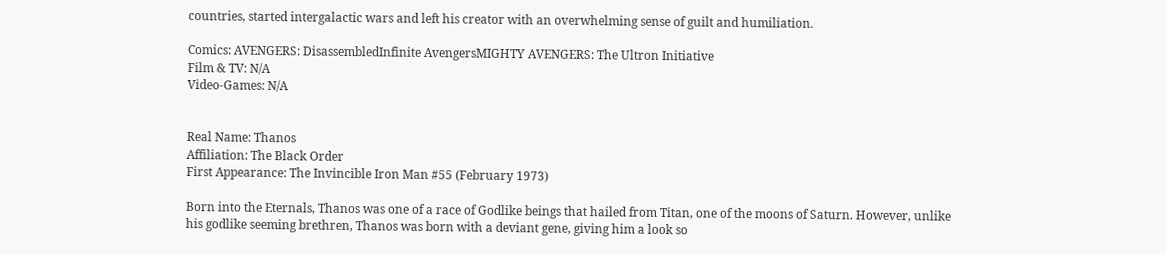countries, started intergalactic wars and left his creator with an overwhelming sense of guilt and humiliation.

Comics: AVENGERS: DisassembledInfinite AvengersMIGHTY AVENGERS: The Ultron Initiative
Film & TV: N/A
Video-Games: N/A


Real Name: Thanos
Affiliation: The Black Order
First Appearance: The Invincible Iron Man #55 (February 1973)

Born into the Eternals, Thanos was one of a race of Godlike beings that hailed from Titan, one of the moons of Saturn. However, unlike his godlike seeming brethren, Thanos was born with a deviant gene, giving him a look so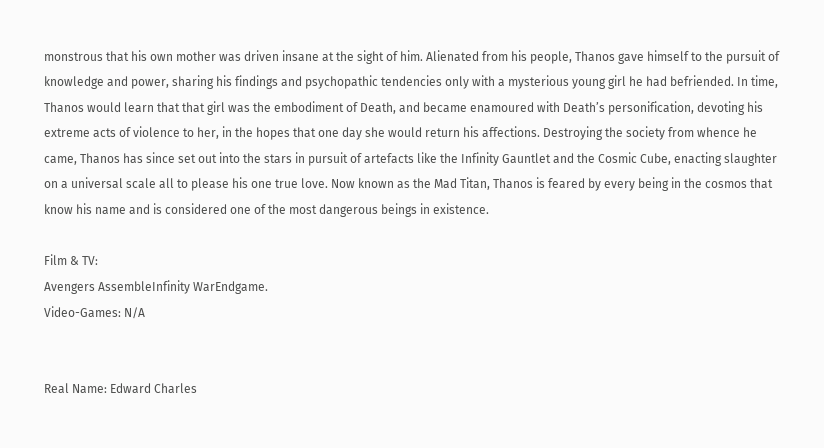monstrous that his own mother was driven insane at the sight of him. Alienated from his people, Thanos gave himself to the pursuit of knowledge and power, sharing his findings and psychopathic tendencies only with a mysterious young girl he had befriended. In time, Thanos would learn that that girl was the embodiment of Death, and became enamoured with Death’s personification, devoting his extreme acts of violence to her, in the hopes that one day she would return his affections. Destroying the society from whence he came, Thanos has since set out into the stars in pursuit of artefacts like the Infinity Gauntlet and the Cosmic Cube, enacting slaughter on a universal scale all to please his one true love. Now known as the Mad Titan, Thanos is feared by every being in the cosmos that know his name and is considered one of the most dangerous beings in existence.

Film & TV:
Avengers AssembleInfinity WarEndgame.
Video-Games: N/A


Real Name: Edward Charles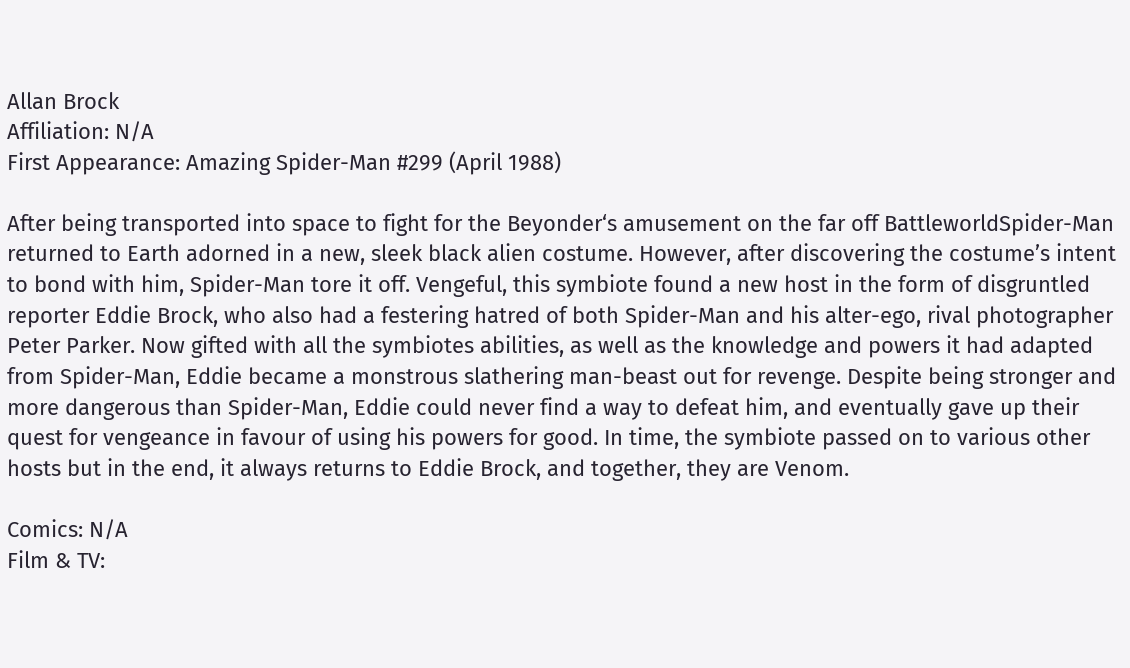Allan Brock
Affiliation: N/A
First Appearance: Amazing Spider-Man #299 (April 1988)

After being transported into space to fight for the Beyonder‘s amusement on the far off BattleworldSpider-Man returned to Earth adorned in a new, sleek black alien costume. However, after discovering the costume’s intent to bond with him, Spider-Man tore it off. Vengeful, this symbiote found a new host in the form of disgruntled reporter Eddie Brock, who also had a festering hatred of both Spider-Man and his alter-ego, rival photographer Peter Parker. Now gifted with all the symbiotes abilities, as well as the knowledge and powers it had adapted from Spider-Man, Eddie became a monstrous slathering man-beast out for revenge. Despite being stronger and more dangerous than Spider-Man, Eddie could never find a way to defeat him, and eventually gave up their quest for vengeance in favour of using his powers for good. In time, the symbiote passed on to various other hosts but in the end, it always returns to Eddie Brock, and together, they are Venom.

Comics: N/A
Film & TV: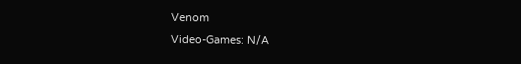Venom
Video-Games: N/A